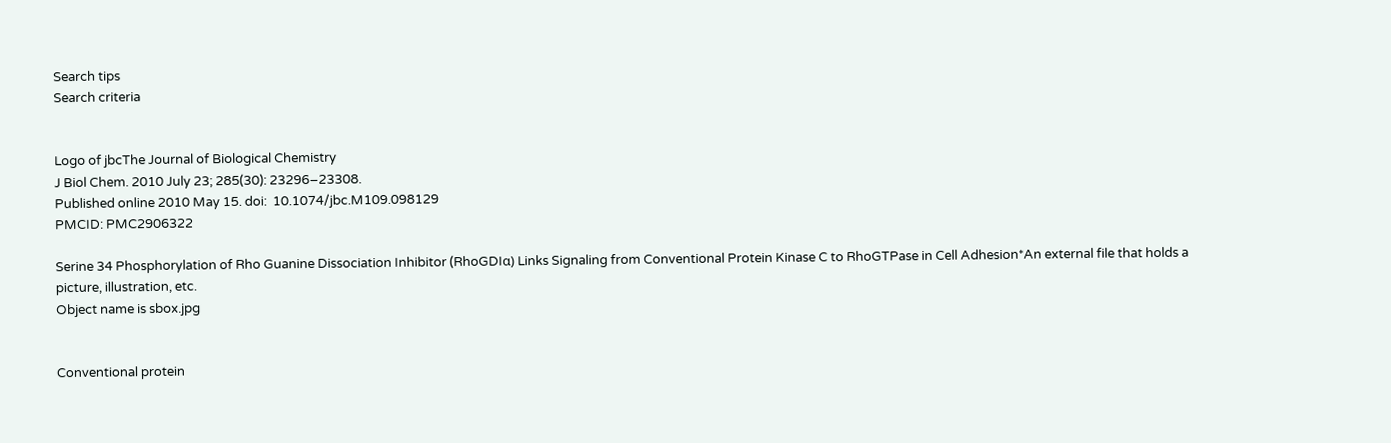Search tips
Search criteria


Logo of jbcThe Journal of Biological Chemistry
J Biol Chem. 2010 July 23; 285(30): 23296–23308.
Published online 2010 May 15. doi:  10.1074/jbc.M109.098129
PMCID: PMC2906322

Serine 34 Phosphorylation of Rho Guanine Dissociation Inhibitor (RhoGDIα) Links Signaling from Conventional Protein Kinase C to RhoGTPase in Cell Adhesion*An external file that holds a picture, illustration, etc.
Object name is sbox.jpg


Conventional protein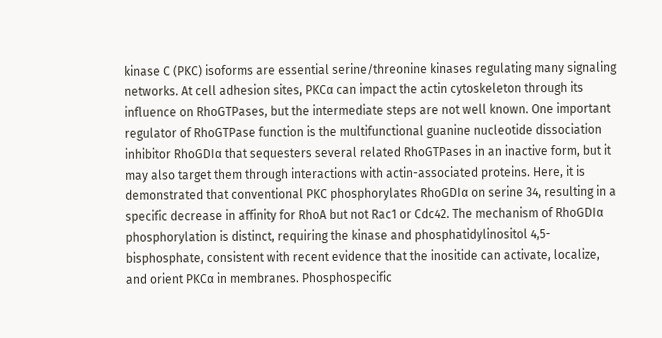kinase C (PKC) isoforms are essential serine/threonine kinases regulating many signaling networks. At cell adhesion sites, PKCα can impact the actin cytoskeleton through its influence on RhoGTPases, but the intermediate steps are not well known. One important regulator of RhoGTPase function is the multifunctional guanine nucleotide dissociation inhibitor RhoGDIα that sequesters several related RhoGTPases in an inactive form, but it may also target them through interactions with actin-associated proteins. Here, it is demonstrated that conventional PKC phosphorylates RhoGDIα on serine 34, resulting in a specific decrease in affinity for RhoA but not Rac1 or Cdc42. The mechanism of RhoGDIα phosphorylation is distinct, requiring the kinase and phosphatidylinositol 4,5-bisphosphate, consistent with recent evidence that the inositide can activate, localize, and orient PKCα in membranes. Phosphospecific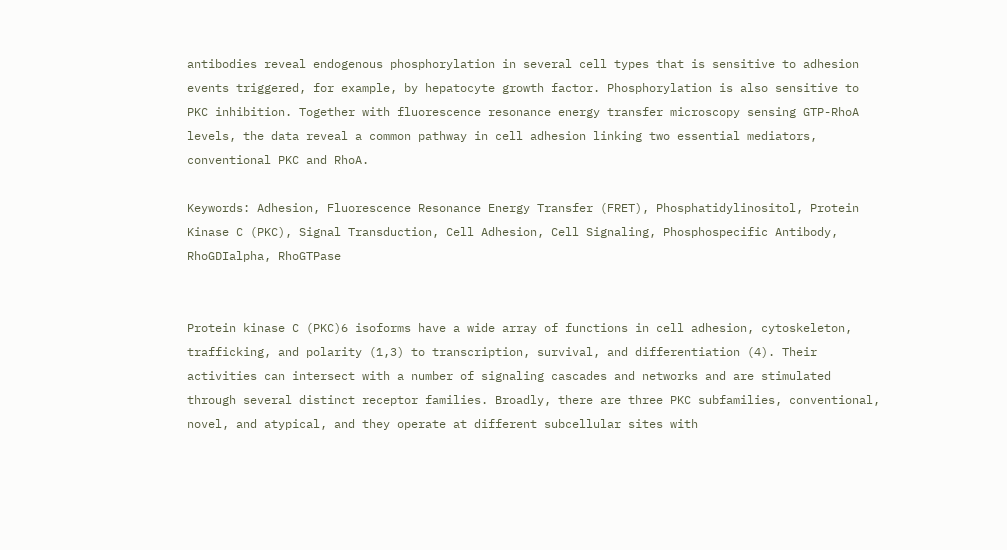antibodies reveal endogenous phosphorylation in several cell types that is sensitive to adhesion events triggered, for example, by hepatocyte growth factor. Phosphorylation is also sensitive to PKC inhibition. Together with fluorescence resonance energy transfer microscopy sensing GTP-RhoA levels, the data reveal a common pathway in cell adhesion linking two essential mediators, conventional PKC and RhoA.

Keywords: Adhesion, Fluorescence Resonance Energy Transfer (FRET), Phosphatidylinositol, Protein Kinase C (PKC), Signal Transduction, Cell Adhesion, Cell Signaling, Phosphospecific Antibody, RhoGDIalpha, RhoGTPase


Protein kinase C (PKC)6 isoforms have a wide array of functions in cell adhesion, cytoskeleton, trafficking, and polarity (1,3) to transcription, survival, and differentiation (4). Their activities can intersect with a number of signaling cascades and networks and are stimulated through several distinct receptor families. Broadly, there are three PKC subfamilies, conventional, novel, and atypical, and they operate at different subcellular sites with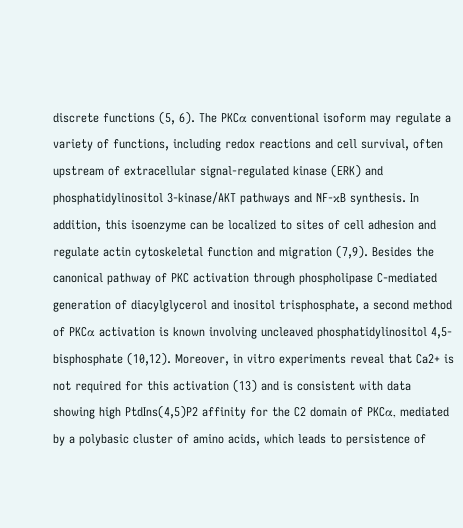discrete functions (5, 6). The PKCα conventional isoform may regulate a variety of functions, including redox reactions and cell survival, often upstream of extracellular signal-regulated kinase (ERK) and phosphatidylinositol 3-kinase/AKT pathways and NF-κB synthesis. In addition, this isoenzyme can be localized to sites of cell adhesion and regulate actin cytoskeletal function and migration (7,9). Besides the canonical pathway of PKC activation through phospholipase C-mediated generation of diacylglycerol and inositol trisphosphate, a second method of PKCα activation is known involving uncleaved phosphatidylinositol 4,5-bisphosphate (10,12). Moreover, in vitro experiments reveal that Ca2+ is not required for this activation (13) and is consistent with data showing high PtdIns(4,5)P2 affinity for the C2 domain of PKCα, mediated by a polybasic cluster of amino acids, which leads to persistence of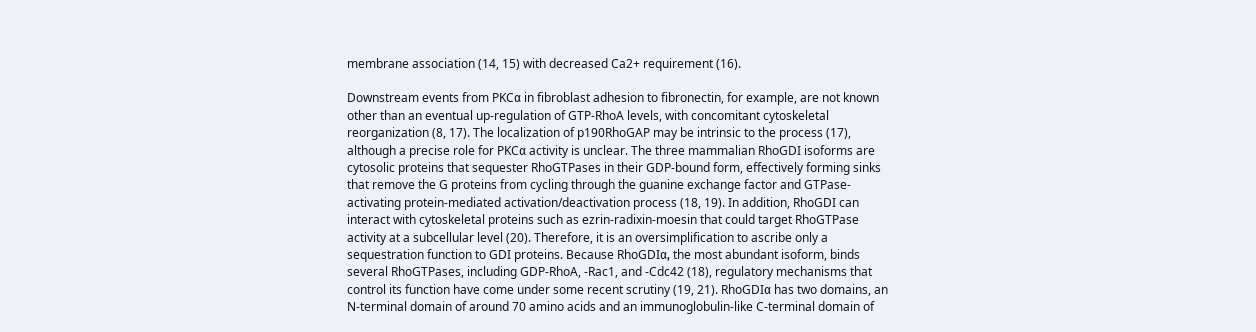membrane association (14, 15) with decreased Ca2+ requirement (16).

Downstream events from PKCα in fibroblast adhesion to fibronectin, for example, are not known other than an eventual up-regulation of GTP-RhoA levels, with concomitant cytoskeletal reorganization (8, 17). The localization of p190RhoGAP may be intrinsic to the process (17), although a precise role for PKCα activity is unclear. The three mammalian RhoGDI isoforms are cytosolic proteins that sequester RhoGTPases in their GDP-bound form, effectively forming sinks that remove the G proteins from cycling through the guanine exchange factor and GTPase-activating protein-mediated activation/deactivation process (18, 19). In addition, RhoGDI can interact with cytoskeletal proteins such as ezrin-radixin-moesin that could target RhoGTPase activity at a subcellular level (20). Therefore, it is an oversimplification to ascribe only a sequestration function to GDI proteins. Because RhoGDIα, the most abundant isoform, binds several RhoGTPases, including GDP-RhoA, -Rac1, and -Cdc42 (18), regulatory mechanisms that control its function have come under some recent scrutiny (19, 21). RhoGDIα has two domains, an N-terminal domain of around 70 amino acids and an immunoglobulin-like C-terminal domain of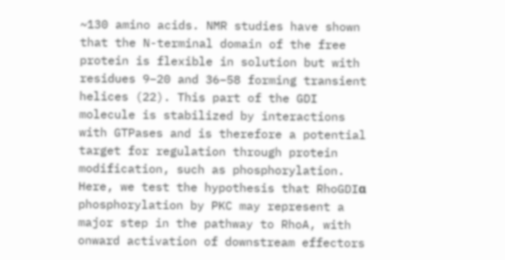~130 amino acids. NMR studies have shown that the N-terminal domain of the free protein is flexible in solution but with residues 9–20 and 36–58 forming transient helices (22). This part of the GDI molecule is stabilized by interactions with GTPases and is therefore a potential target for regulation through protein modification, such as phosphorylation. Here, we test the hypothesis that RhoGDIα phosphorylation by PKC may represent a major step in the pathway to RhoA, with onward activation of downstream effectors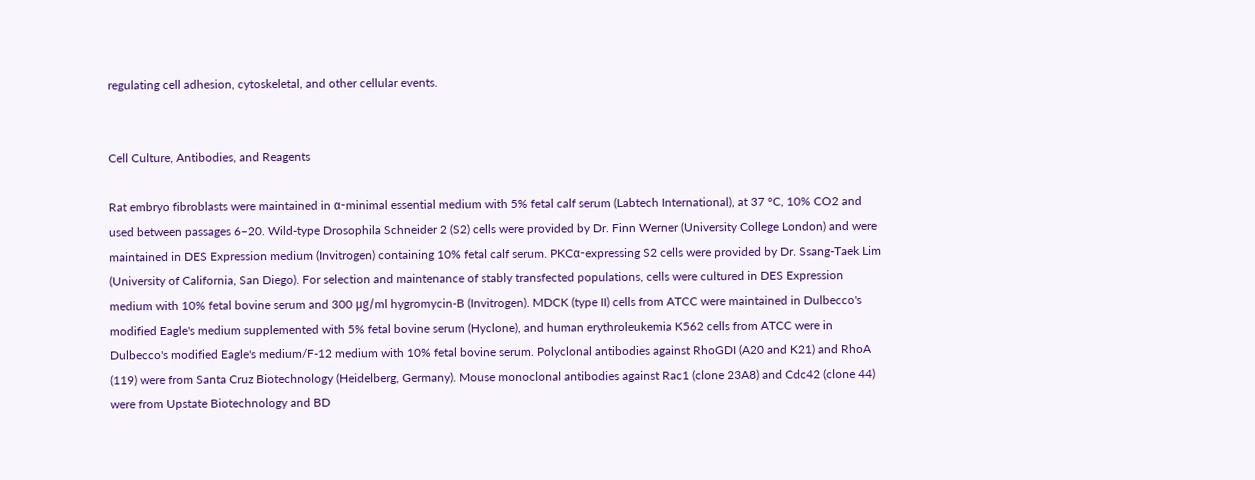regulating cell adhesion, cytoskeletal, and other cellular events.


Cell Culture, Antibodies, and Reagents

Rat embryo fibroblasts were maintained in α-minimal essential medium with 5% fetal calf serum (Labtech International), at 37 °C, 10% CO2 and used between passages 6–20. Wild-type Drosophila Schneider 2 (S2) cells were provided by Dr. Finn Werner (University College London) and were maintained in DES Expression medium (Invitrogen) containing 10% fetal calf serum. PKCα-expressing S2 cells were provided by Dr. Ssang-Taek Lim (University of California, San Diego). For selection and maintenance of stably transfected populations, cells were cultured in DES Expression medium with 10% fetal bovine serum and 300 μg/ml hygromycin-B (Invitrogen). MDCK (type II) cells from ATCC were maintained in Dulbecco's modified Eagle's medium supplemented with 5% fetal bovine serum (Hyclone), and human erythroleukemia K562 cells from ATCC were in Dulbecco's modified Eagle's medium/F-12 medium with 10% fetal bovine serum. Polyclonal antibodies against RhoGDI (A20 and K21) and RhoA (119) were from Santa Cruz Biotechnology (Heidelberg, Germany). Mouse monoclonal antibodies against Rac1 (clone 23A8) and Cdc42 (clone 44) were from Upstate Biotechnology and BD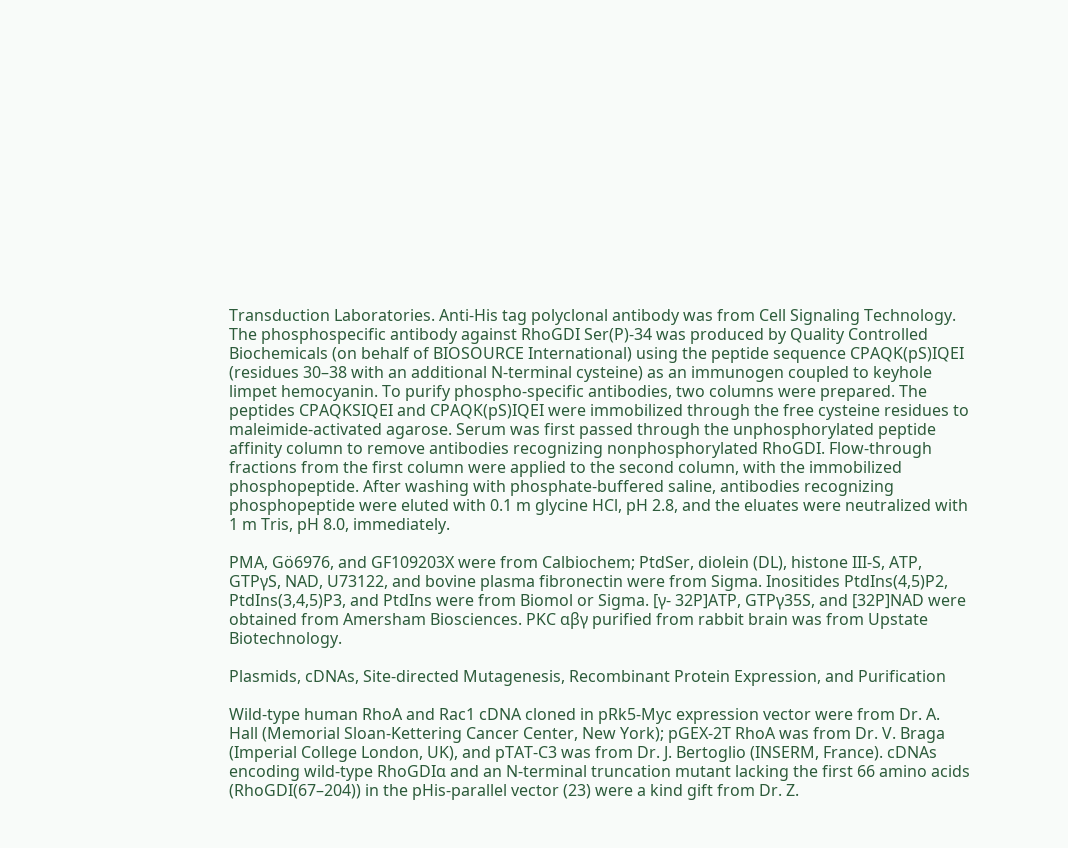Transduction Laboratories. Anti-His tag polyclonal antibody was from Cell Signaling Technology. The phosphospecific antibody against RhoGDI Ser(P)-34 was produced by Quality Controlled Biochemicals (on behalf of BIOSOURCE International) using the peptide sequence CPAQK(pS)IQEI (residues 30–38 with an additional N-terminal cysteine) as an immunogen coupled to keyhole limpet hemocyanin. To purify phospho-specific antibodies, two columns were prepared. The peptides CPAQKSIQEI and CPAQK(pS)IQEI were immobilized through the free cysteine residues to maleimide-activated agarose. Serum was first passed through the unphosphorylated peptide affinity column to remove antibodies recognizing nonphosphorylated RhoGDI. Flow-through fractions from the first column were applied to the second column, with the immobilized phosphopeptide. After washing with phosphate-buffered saline, antibodies recognizing phosphopeptide were eluted with 0.1 m glycine HCl, pH 2.8, and the eluates were neutralized with 1 m Tris, pH 8.0, immediately.

PMA, Gö6976, and GF109203X were from Calbiochem; PtdSer, diolein (DL), histone III-S, ATP, GTPγS, NAD, U73122, and bovine plasma fibronectin were from Sigma. Inositides PtdIns(4,5)P2, PtdIns(3,4,5)P3, and PtdIns were from Biomol or Sigma. [γ- 32P]ATP, GTPγ35S, and [32P]NAD were obtained from Amersham Biosciences. PKC αβγ purified from rabbit brain was from Upstate Biotechnology.

Plasmids, cDNAs, Site-directed Mutagenesis, Recombinant Protein Expression, and Purification

Wild-type human RhoA and Rac1 cDNA cloned in pRk5-Myc expression vector were from Dr. A. Hall (Memorial Sloan-Kettering Cancer Center, New York); pGEX-2T RhoA was from Dr. V. Braga (Imperial College London, UK), and pTAT-C3 was from Dr. J. Bertoglio (INSERM, France). cDNAs encoding wild-type RhoGDIα and an N-terminal truncation mutant lacking the first 66 amino acids (RhoGDI(67–204)) in the pHis-parallel vector (23) were a kind gift from Dr. Z.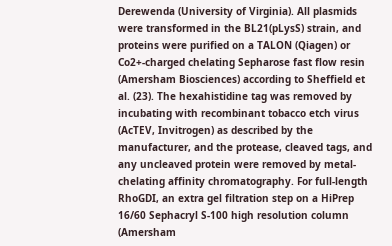Derewenda (University of Virginia). All plasmids were transformed in the BL21(pLysS) strain, and proteins were purified on a TALON (Qiagen) or Co2+-charged chelating Sepharose fast flow resin (Amersham Biosciences) according to Sheffield et al. (23). The hexahistidine tag was removed by incubating with recombinant tobacco etch virus (AcTEV, Invitrogen) as described by the manufacturer, and the protease, cleaved tags, and any uncleaved protein were removed by metal-chelating affinity chromatography. For full-length RhoGDI, an extra gel filtration step on a HiPrep 16/60 Sephacryl S-100 high resolution column (Amersham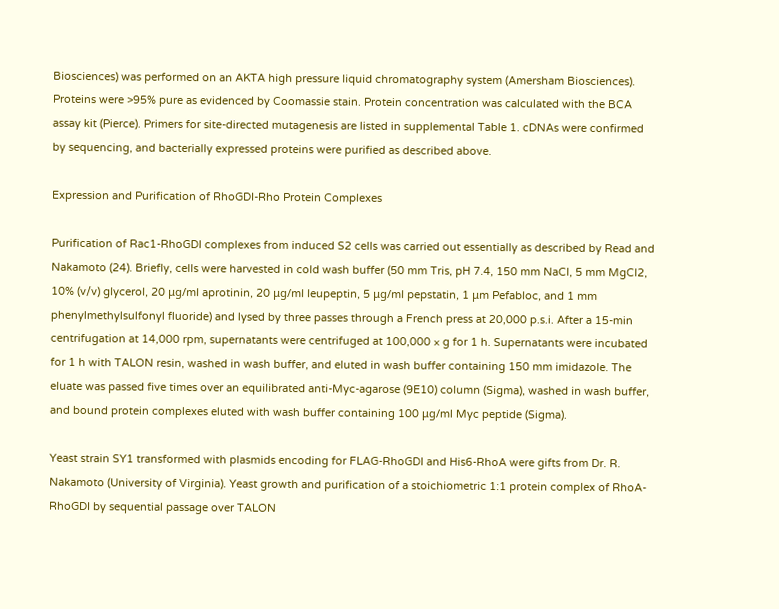Biosciences) was performed on an AKTA high pressure liquid chromatography system (Amersham Biosciences). Proteins were >95% pure as evidenced by Coomassie stain. Protein concentration was calculated with the BCA assay kit (Pierce). Primers for site-directed mutagenesis are listed in supplemental Table 1. cDNAs were confirmed by sequencing, and bacterially expressed proteins were purified as described above.

Expression and Purification of RhoGDI-Rho Protein Complexes

Purification of Rac1-RhoGDI complexes from induced S2 cells was carried out essentially as described by Read and Nakamoto (24). Briefly, cells were harvested in cold wash buffer (50 mm Tris, pH 7.4, 150 mm NaCl, 5 mm MgCl2, 10% (v/v) glycerol, 20 μg/ml aprotinin, 20 μg/ml leupeptin, 5 μg/ml pepstatin, 1 μm Pefabloc, and 1 mm phenylmethylsulfonyl fluoride) and lysed by three passes through a French press at 20,000 p.s.i. After a 15-min centrifugation at 14,000 rpm, supernatants were centrifuged at 100,000 × g for 1 h. Supernatants were incubated for 1 h with TALON resin, washed in wash buffer, and eluted in wash buffer containing 150 mm imidazole. The eluate was passed five times over an equilibrated anti-Myc-agarose (9E10) column (Sigma), washed in wash buffer, and bound protein complexes eluted with wash buffer containing 100 μg/ml Myc peptide (Sigma).

Yeast strain SY1 transformed with plasmids encoding for FLAG-RhoGDI and His6-RhoA were gifts from Dr. R. Nakamoto (University of Virginia). Yeast growth and purification of a stoichiometric 1:1 protein complex of RhoA-RhoGDI by sequential passage over TALON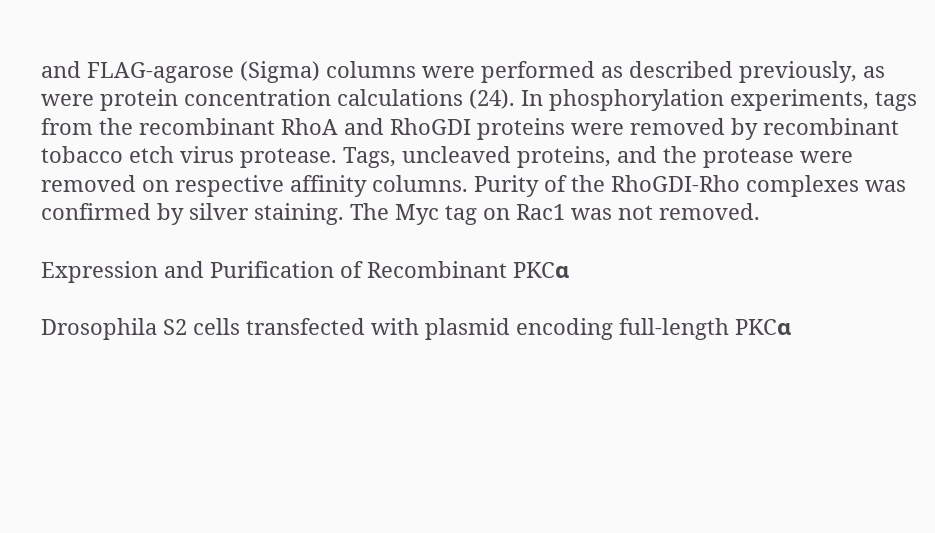and FLAG-agarose (Sigma) columns were performed as described previously, as were protein concentration calculations (24). In phosphorylation experiments, tags from the recombinant RhoA and RhoGDI proteins were removed by recombinant tobacco etch virus protease. Tags, uncleaved proteins, and the protease were removed on respective affinity columns. Purity of the RhoGDI-Rho complexes was confirmed by silver staining. The Myc tag on Rac1 was not removed.

Expression and Purification of Recombinant PKCα

Drosophila S2 cells transfected with plasmid encoding full-length PKCα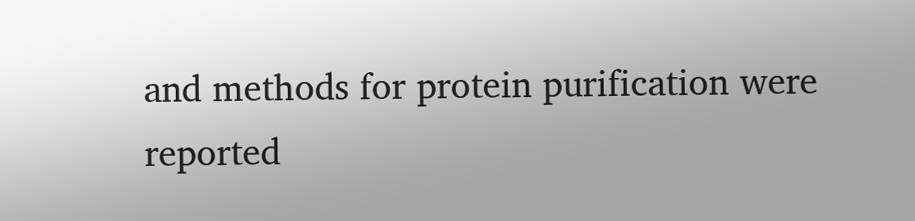and methods for protein purification were reported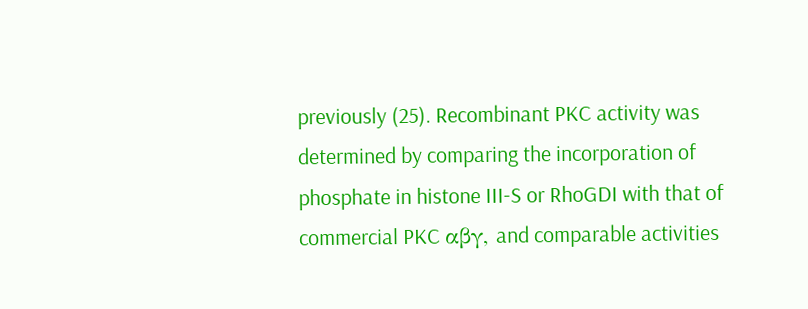previously (25). Recombinant PKC activity was determined by comparing the incorporation of phosphate in histone III-S or RhoGDI with that of commercial PKC αβγ, and comparable activities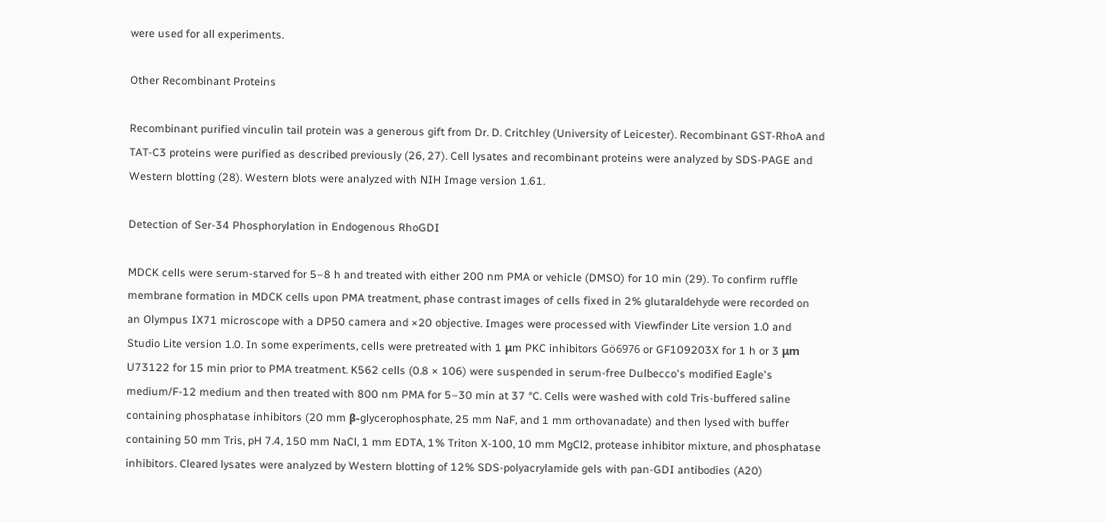were used for all experiments.

Other Recombinant Proteins

Recombinant purified vinculin tail protein was a generous gift from Dr. D. Critchley (University of Leicester). Recombinant GST-RhoA and TAT-C3 proteins were purified as described previously (26, 27). Cell lysates and recombinant proteins were analyzed by SDS-PAGE and Western blotting (28). Western blots were analyzed with NIH Image version 1.61.

Detection of Ser-34 Phosphorylation in Endogenous RhoGDI

MDCK cells were serum-starved for 5–8 h and treated with either 200 nm PMA or vehicle (DMSO) for 10 min (29). To confirm ruffle membrane formation in MDCK cells upon PMA treatment, phase contrast images of cells fixed in 2% glutaraldehyde were recorded on an Olympus IX71 microscope with a DP50 camera and ×20 objective. Images were processed with Viewfinder Lite version 1.0 and Studio Lite version 1.0. In some experiments, cells were pretreated with 1 μm PKC inhibitors Gö6976 or GF109203X for 1 h or 3 μm U73122 for 15 min prior to PMA treatment. K562 cells (0.8 × 106) were suspended in serum-free Dulbecco's modified Eagle's medium/F-12 medium and then treated with 800 nm PMA for 5–30 min at 37 °C. Cells were washed with cold Tris-buffered saline containing phosphatase inhibitors (20 mm β-glycerophosphate, 25 mm NaF, and 1 mm orthovanadate) and then lysed with buffer containing 50 mm Tris, pH 7.4, 150 mm NaCl, 1 mm EDTA, 1% Triton X-100, 10 mm MgCl2, protease inhibitor mixture, and phosphatase inhibitors. Cleared lysates were analyzed by Western blotting of 12% SDS-polyacrylamide gels with pan-GDI antibodies (A20)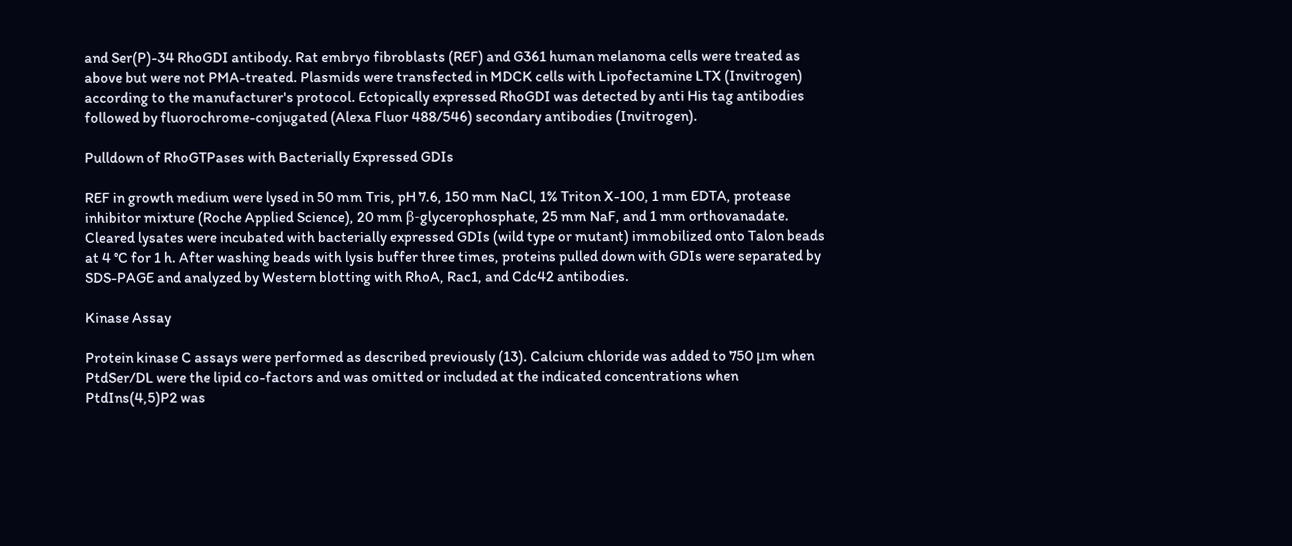and Ser(P)-34 RhoGDI antibody. Rat embryo fibroblasts (REF) and G361 human melanoma cells were treated as above but were not PMA-treated. Plasmids were transfected in MDCK cells with Lipofectamine LTX (Invitrogen) according to the manufacturer's protocol. Ectopically expressed RhoGDI was detected by anti His tag antibodies followed by fluorochrome-conjugated (Alexa Fluor 488/546) secondary antibodies (Invitrogen).

Pulldown of RhoGTPases with Bacterially Expressed GDIs

REF in growth medium were lysed in 50 mm Tris, pH 7.6, 150 mm NaCl, 1% Triton X-100, 1 mm EDTA, protease inhibitor mixture (Roche Applied Science), 20 mm β-glycerophosphate, 25 mm NaF, and 1 mm orthovanadate. Cleared lysates were incubated with bacterially expressed GDIs (wild type or mutant) immobilized onto Talon beads at 4 °C for 1 h. After washing beads with lysis buffer three times, proteins pulled down with GDIs were separated by SDS-PAGE and analyzed by Western blotting with RhoA, Rac1, and Cdc42 antibodies.

Kinase Assay

Protein kinase C assays were performed as described previously (13). Calcium chloride was added to 750 μm when PtdSer/DL were the lipid co-factors and was omitted or included at the indicated concentrations when PtdIns(4,5)P2 was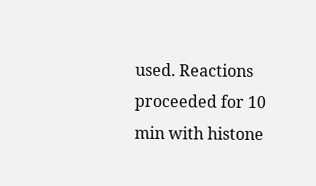used. Reactions proceeded for 10 min with histone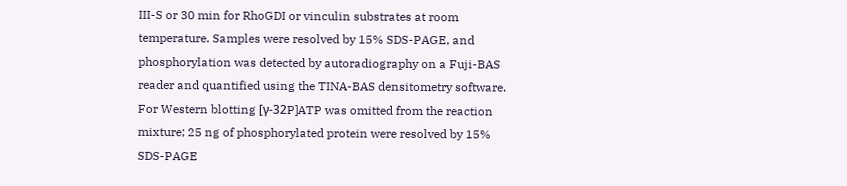III-S or 30 min for RhoGDI or vinculin substrates at room temperature. Samples were resolved by 15% SDS-PAGE, and phosphorylation was detected by autoradiography on a Fuji-BAS reader and quantified using the TINA-BAS densitometry software. For Western blotting [γ-32P]ATP was omitted from the reaction mixture; 25 ng of phosphorylated protein were resolved by 15% SDS-PAGE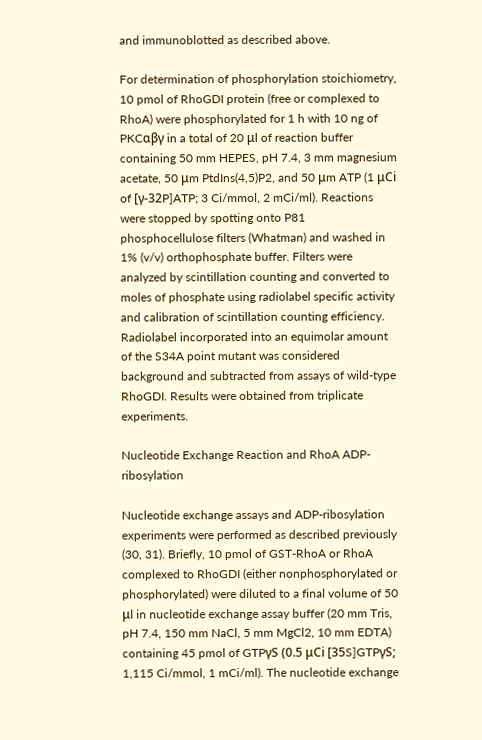and immunoblotted as described above.

For determination of phosphorylation stoichiometry, 10 pmol of RhoGDI protein (free or complexed to RhoA) were phosphorylated for 1 h with 10 ng of PKCαβγ in a total of 20 μl of reaction buffer containing 50 mm HEPES, pH 7.4, 3 mm magnesium acetate, 50 μm PtdIns(4,5)P2, and 50 μm ATP (1 μCi of [γ-32P]ATP; 3 Ci/mmol, 2 mCi/ml). Reactions were stopped by spotting onto P81 phosphocellulose filters (Whatman) and washed in 1% (v/v) orthophosphate buffer. Filters were analyzed by scintillation counting and converted to moles of phosphate using radiolabel specific activity and calibration of scintillation counting efficiency. Radiolabel incorporated into an equimolar amount of the S34A point mutant was considered background and subtracted from assays of wild-type RhoGDI. Results were obtained from triplicate experiments.

Nucleotide Exchange Reaction and RhoA ADP-ribosylation

Nucleotide exchange assays and ADP-ribosylation experiments were performed as described previously (30, 31). Briefly, 10 pmol of GST-RhoA or RhoA complexed to RhoGDI (either nonphosphorylated or phosphorylated) were diluted to a final volume of 50 μl in nucleotide exchange assay buffer (20 mm Tris, pH 7.4, 150 mm NaCl, 5 mm MgCl2, 10 mm EDTA) containing 45 pmol of GTPγS (0.5 μCi [35S]GTPγS; 1,115 Ci/mmol, 1 mCi/ml). The nucleotide exchange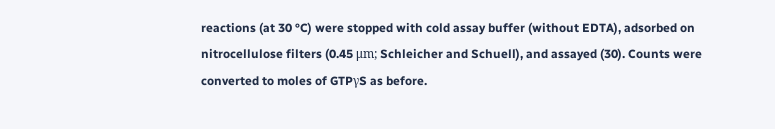reactions (at 30 °C) were stopped with cold assay buffer (without EDTA), adsorbed on nitrocellulose filters (0.45 μm; Schleicher and Schuell), and assayed (30). Counts were converted to moles of GTPγS as before.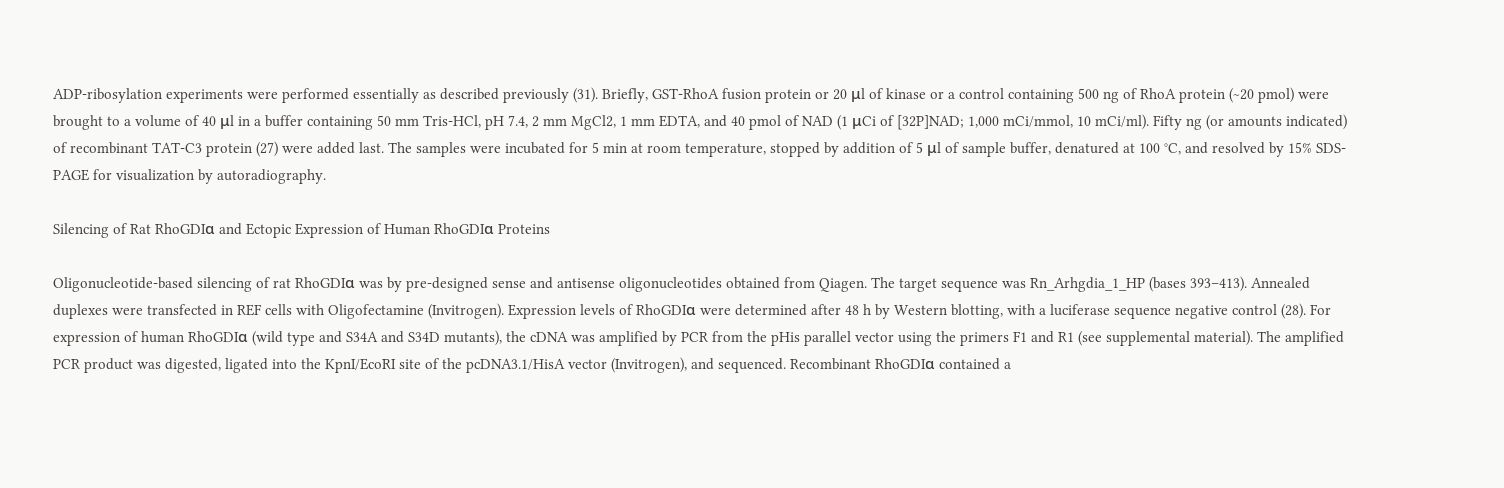ADP-ribosylation experiments were performed essentially as described previously (31). Briefly, GST-RhoA fusion protein or 20 μl of kinase or a control containing 500 ng of RhoA protein (~20 pmol) were brought to a volume of 40 μl in a buffer containing 50 mm Tris-HCl, pH 7.4, 2 mm MgCl2, 1 mm EDTA, and 40 pmol of NAD (1 μCi of [32P]NAD; 1,000 mCi/mmol, 10 mCi/ml). Fifty ng (or amounts indicated) of recombinant TAT-C3 protein (27) were added last. The samples were incubated for 5 min at room temperature, stopped by addition of 5 μl of sample buffer, denatured at 100 °C, and resolved by 15% SDS-PAGE for visualization by autoradiography.

Silencing of Rat RhoGDIα and Ectopic Expression of Human RhoGDIα Proteins

Oligonucleotide-based silencing of rat RhoGDIα was by pre-designed sense and antisense oligonucleotides obtained from Qiagen. The target sequence was Rn_Arhgdia_1_HP (bases 393–413). Annealed duplexes were transfected in REF cells with Oligofectamine (Invitrogen). Expression levels of RhoGDIα were determined after 48 h by Western blotting, with a luciferase sequence negative control (28). For expression of human RhoGDIα (wild type and S34A and S34D mutants), the cDNA was amplified by PCR from the pHis parallel vector using the primers F1 and R1 (see supplemental material). The amplified PCR product was digested, ligated into the KpnI/EcoRI site of the pcDNA3.1/HisA vector (Invitrogen), and sequenced. Recombinant RhoGDIα contained a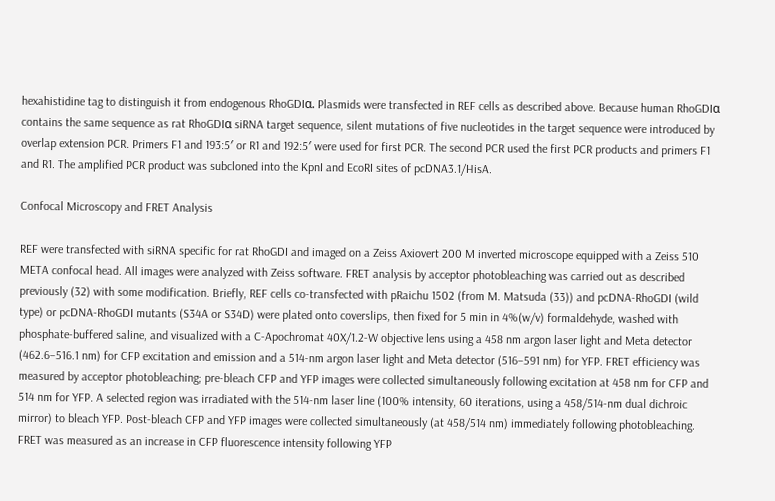hexahistidine tag to distinguish it from endogenous RhoGDIα. Plasmids were transfected in REF cells as described above. Because human RhoGDIα contains the same sequence as rat RhoGDIα siRNA target sequence, silent mutations of five nucleotides in the target sequence were introduced by overlap extension PCR. Primers F1 and 193:5′ or R1 and 192:5′ were used for first PCR. The second PCR used the first PCR products and primers F1 and R1. The amplified PCR product was subcloned into the KpnI and EcoRI sites of pcDNA3.1/HisA.

Confocal Microscopy and FRET Analysis

REF were transfected with siRNA specific for rat RhoGDI and imaged on a Zeiss Axiovert 200 M inverted microscope equipped with a Zeiss 510 META confocal head. All images were analyzed with Zeiss software. FRET analysis by acceptor photobleaching was carried out as described previously (32) with some modification. Briefly, REF cells co-transfected with pRaichu 1502 (from M. Matsuda (33)) and pcDNA-RhoGDI (wild type) or pcDNA-RhoGDI mutants (S34A or S34D) were plated onto coverslips, then fixed for 5 min in 4%(w/v) formaldehyde, washed with phosphate-buffered saline, and visualized with a C-Apochromat 40X/1.2-W objective lens using a 458 nm argon laser light and Meta detector (462.6–516.1 nm) for CFP excitation and emission and a 514-nm argon laser light and Meta detector (516–591 nm) for YFP. FRET efficiency was measured by acceptor photobleaching; pre-bleach CFP and YFP images were collected simultaneously following excitation at 458 nm for CFP and 514 nm for YFP. A selected region was irradiated with the 514-nm laser line (100% intensity, 60 iterations, using a 458/514-nm dual dichroic mirror) to bleach YFP. Post-bleach CFP and YFP images were collected simultaneously (at 458/514 nm) immediately following photobleaching. FRET was measured as an increase in CFP fluorescence intensity following YFP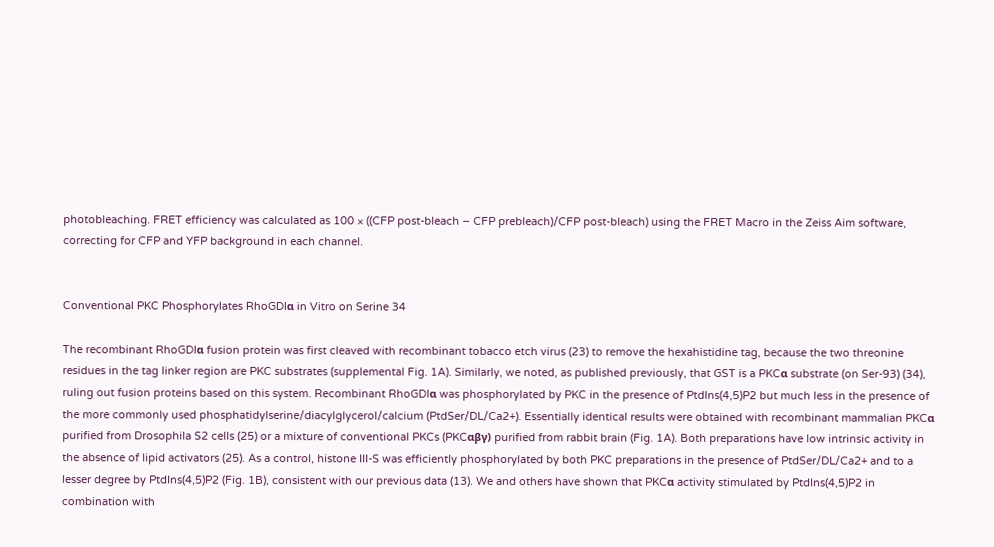photobleaching. FRET efficiency was calculated as 100 × ((CFP post-bleach − CFP prebleach)/CFP post-bleach) using the FRET Macro in the Zeiss Aim software, correcting for CFP and YFP background in each channel.


Conventional PKC Phosphorylates RhoGDIα in Vitro on Serine 34

The recombinant RhoGDIα fusion protein was first cleaved with recombinant tobacco etch virus (23) to remove the hexahistidine tag, because the two threonine residues in the tag linker region are PKC substrates (supplemental Fig. 1A). Similarly, we noted, as published previously, that GST is a PKCα substrate (on Ser-93) (34), ruling out fusion proteins based on this system. Recombinant RhoGDIα was phosphorylated by PKC in the presence of PtdIns(4,5)P2 but much less in the presence of the more commonly used phosphatidylserine/diacylglycerol/calcium (PtdSer/DL/Ca2+). Essentially identical results were obtained with recombinant mammalian PKCα purified from Drosophila S2 cells (25) or a mixture of conventional PKCs (PKCαβγ) purified from rabbit brain (Fig. 1A). Both preparations have low intrinsic activity in the absence of lipid activators (25). As a control, histone III-S was efficiently phosphorylated by both PKC preparations in the presence of PtdSer/DL/Ca2+ and to a lesser degree by PtdIns(4,5)P2 (Fig. 1B), consistent with our previous data (13). We and others have shown that PKCα activity stimulated by PtdIns(4,5)P2 in combination with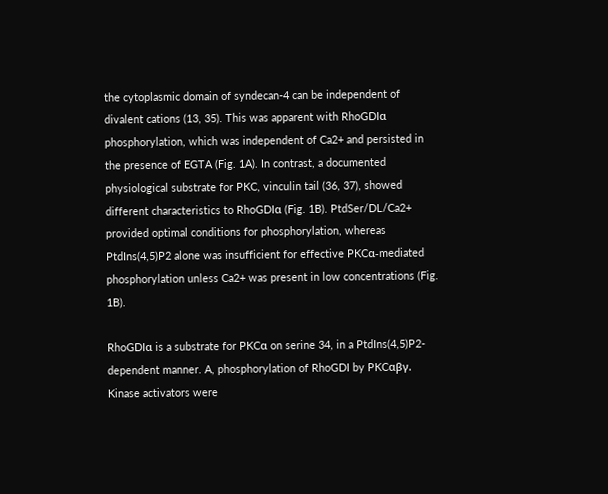the cytoplasmic domain of syndecan-4 can be independent of divalent cations (13, 35). This was apparent with RhoGDIα phosphorylation, which was independent of Ca2+ and persisted in the presence of EGTA (Fig. 1A). In contrast, a documented physiological substrate for PKC, vinculin tail (36, 37), showed different characteristics to RhoGDIα (Fig. 1B). PtdSer/DL/Ca2+ provided optimal conditions for phosphorylation, whereas PtdIns(4,5)P2 alone was insufficient for effective PKCα-mediated phosphorylation unless Ca2+ was present in low concentrations (Fig. 1B).

RhoGDIα is a substrate for PKCα on serine 34, in a PtdIns(4,5)P2-dependent manner. A, phosphorylation of RhoGDI by PKCαβγ. Kinase activators were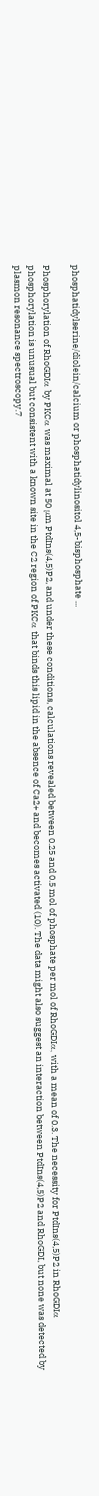phosphatidylserine/diolein/calcium or phosphatidylinositol 4,5-bisphosphate ...

Phosphorylation of RhoGDIα by PKCα was maximal at 50 μm PtdIns(4,5)P2, and under these conditions, calculations revealed between 0.25 and 0.5 mol of phosphate per mol of RhoGDIα, with a mean of 0.3. The necessity for PtdIns(4,5)P2 in RhoGDIα phosphorylation is unusual but consistent with a known site in the C2 region of PKCα that binds this lipid in the absence of Ca2+ and becomes activated (10). The data might also suggest an interaction between PtdIns(4,5)P2 and RhoGDI, but none was detected by plasmon resonance spectroscopy.7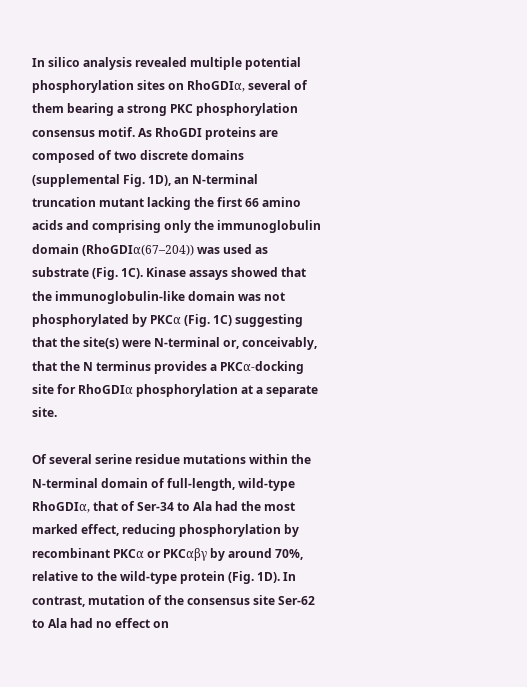In silico analysis revealed multiple potential phosphorylation sites on RhoGDIα, several of them bearing a strong PKC phosphorylation consensus motif. As RhoGDI proteins are composed of two discrete domains (supplemental Fig. 1D), an N-terminal truncation mutant lacking the first 66 amino acids and comprising only the immunoglobulin domain (RhoGDIα(67–204)) was used as substrate (Fig. 1C). Kinase assays showed that the immunoglobulin-like domain was not phosphorylated by PKCα (Fig. 1C) suggesting that the site(s) were N-terminal or, conceivably, that the N terminus provides a PKCα-docking site for RhoGDIα phosphorylation at a separate site.

Of several serine residue mutations within the N-terminal domain of full-length, wild-type RhoGDIα, that of Ser-34 to Ala had the most marked effect, reducing phosphorylation by recombinant PKCα or PKCαβγ by around 70%, relative to the wild-type protein (Fig. 1D). In contrast, mutation of the consensus site Ser-62 to Ala had no effect on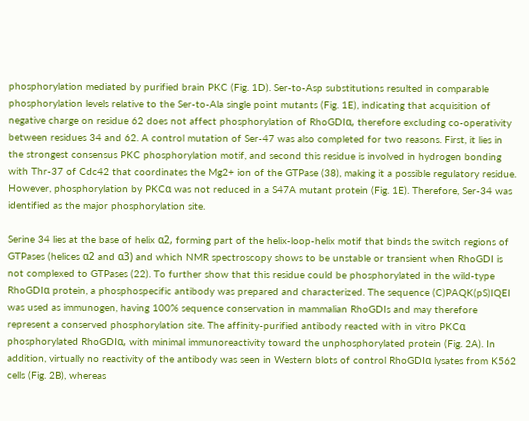phosphorylation mediated by purified brain PKC (Fig. 1D). Ser-to-Asp substitutions resulted in comparable phosphorylation levels relative to the Ser-to-Ala single point mutants (Fig. 1E), indicating that acquisition of negative charge on residue 62 does not affect phosphorylation of RhoGDIα, therefore excluding co-operativity between residues 34 and 62. A control mutation of Ser-47 was also completed for two reasons. First, it lies in the strongest consensus PKC phosphorylation motif, and second this residue is involved in hydrogen bonding with Thr-37 of Cdc42 that coordinates the Mg2+ ion of the GTPase (38), making it a possible regulatory residue. However, phosphorylation by PKCα was not reduced in a S47A mutant protein (Fig. 1E). Therefore, Ser-34 was identified as the major phosphorylation site.

Serine 34 lies at the base of helix α2, forming part of the helix-loop-helix motif that binds the switch regions of GTPases (helices α2 and α3) and which NMR spectroscopy shows to be unstable or transient when RhoGDI is not complexed to GTPases (22). To further show that this residue could be phosphorylated in the wild-type RhoGDIα protein, a phosphospecific antibody was prepared and characterized. The sequence (C)PAQK(pS)IQEI was used as immunogen, having 100% sequence conservation in mammalian RhoGDIs and may therefore represent a conserved phosphorylation site. The affinity-purified antibody reacted with in vitro PKCα phosphorylated RhoGDIα, with minimal immunoreactivity toward the unphosphorylated protein (Fig. 2A). In addition, virtually no reactivity of the antibody was seen in Western blots of control RhoGDIα lysates from K562 cells (Fig. 2B), whereas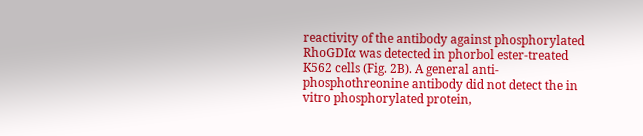reactivity of the antibody against phosphorylated RhoGDIα was detected in phorbol ester-treated K562 cells (Fig. 2B). A general anti-phosphothreonine antibody did not detect the in vitro phosphorylated protein,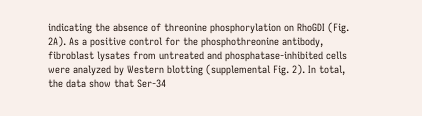indicating the absence of threonine phosphorylation on RhoGDI (Fig. 2A). As a positive control for the phosphothreonine antibody, fibroblast lysates from untreated and phosphatase-inhibited cells were analyzed by Western blotting (supplemental Fig. 2). In total, the data show that Ser-34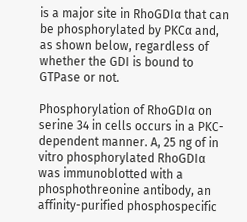is a major site in RhoGDIα that can be phosphorylated by PKCα and, as shown below, regardless of whether the GDI is bound to GTPase or not.

Phosphorylation of RhoGDIα on serine 34 in cells occurs in a PKC-dependent manner. A, 25 ng of in vitro phosphorylated RhoGDIα was immunoblotted with a phosphothreonine antibody, an affinity-purified phosphospecific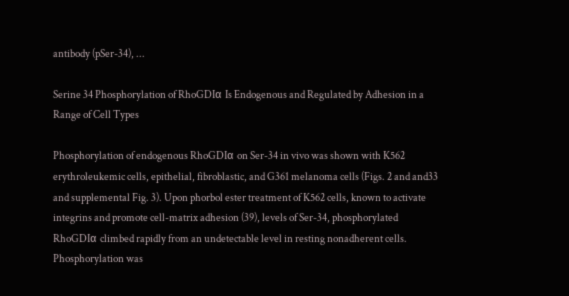antibody (pSer-34), ...

Serine 34 Phosphorylation of RhoGDIα Is Endogenous and Regulated by Adhesion in a Range of Cell Types

Phosphorylation of endogenous RhoGDIα on Ser-34 in vivo was shown with K562 erythroleukemic cells, epithelial, fibroblastic, and G361 melanoma cells (Figs. 2 and and33 and supplemental Fig. 3). Upon phorbol ester treatment of K562 cells, known to activate integrins and promote cell-matrix adhesion (39), levels of Ser-34, phosphorylated RhoGDIα climbed rapidly from an undetectable level in resting nonadherent cells. Phosphorylation was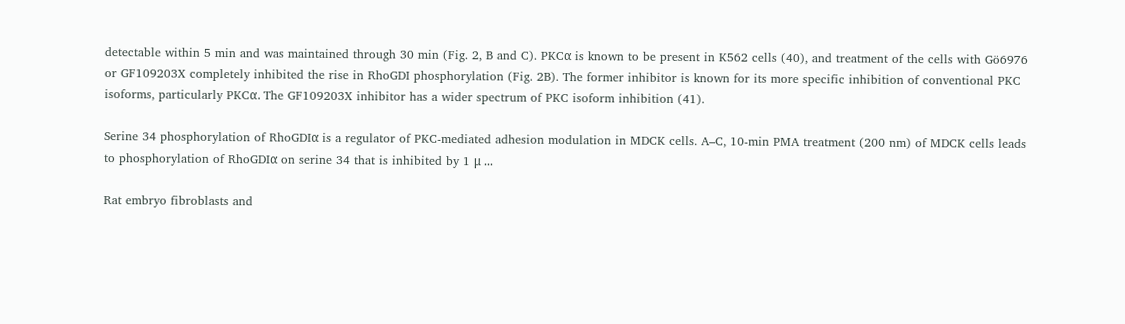detectable within 5 min and was maintained through 30 min (Fig. 2, B and C). PKCα is known to be present in K562 cells (40), and treatment of the cells with Gö6976 or GF109203X completely inhibited the rise in RhoGDI phosphorylation (Fig. 2B). The former inhibitor is known for its more specific inhibition of conventional PKC isoforms, particularly PKCα. The GF109203X inhibitor has a wider spectrum of PKC isoform inhibition (41).

Serine 34 phosphorylation of RhoGDIα is a regulator of PKC-mediated adhesion modulation in MDCK cells. A–C, 10-min PMA treatment (200 nm) of MDCK cells leads to phosphorylation of RhoGDIα on serine 34 that is inhibited by 1 μ ...

Rat embryo fibroblasts and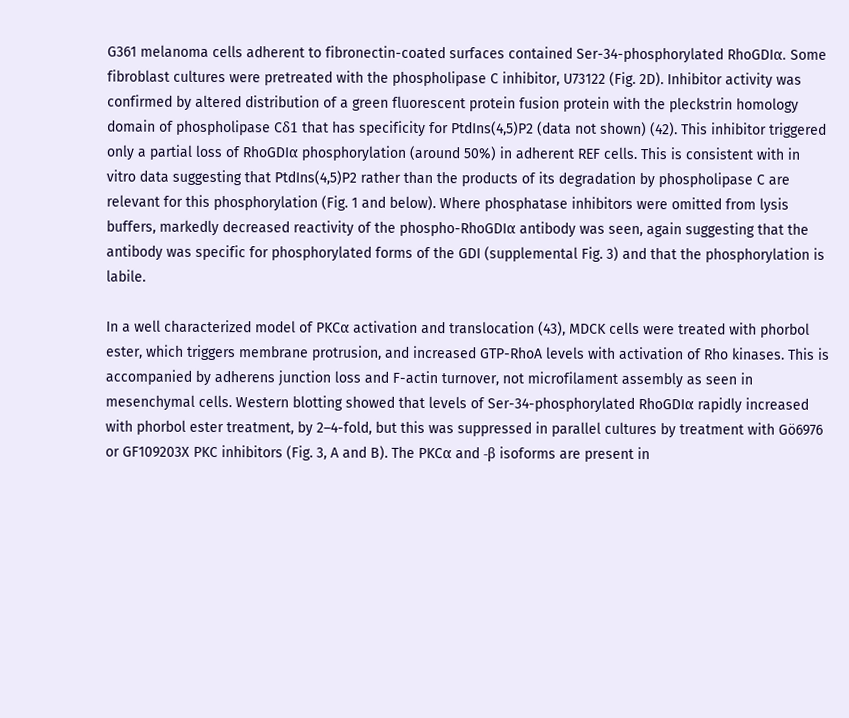G361 melanoma cells adherent to fibronectin-coated surfaces contained Ser-34-phosphorylated RhoGDIα. Some fibroblast cultures were pretreated with the phospholipase C inhibitor, U73122 (Fig. 2D). Inhibitor activity was confirmed by altered distribution of a green fluorescent protein fusion protein with the pleckstrin homology domain of phospholipase Cδ1 that has specificity for PtdIns(4,5)P2 (data not shown) (42). This inhibitor triggered only a partial loss of RhoGDIα phosphorylation (around 50%) in adherent REF cells. This is consistent with in vitro data suggesting that PtdIns(4,5)P2 rather than the products of its degradation by phospholipase C are relevant for this phosphorylation (Fig. 1 and below). Where phosphatase inhibitors were omitted from lysis buffers, markedly decreased reactivity of the phospho-RhoGDIα antibody was seen, again suggesting that the antibody was specific for phosphorylated forms of the GDI (supplemental Fig. 3) and that the phosphorylation is labile.

In a well characterized model of PKCα activation and translocation (43), MDCK cells were treated with phorbol ester, which triggers membrane protrusion, and increased GTP-RhoA levels with activation of Rho kinases. This is accompanied by adherens junction loss and F-actin turnover, not microfilament assembly as seen in mesenchymal cells. Western blotting showed that levels of Ser-34-phosphorylated RhoGDIα rapidly increased with phorbol ester treatment, by 2–4-fold, but this was suppressed in parallel cultures by treatment with Gö6976 or GF109203X PKC inhibitors (Fig. 3, A and B). The PKCα and -β isoforms are present in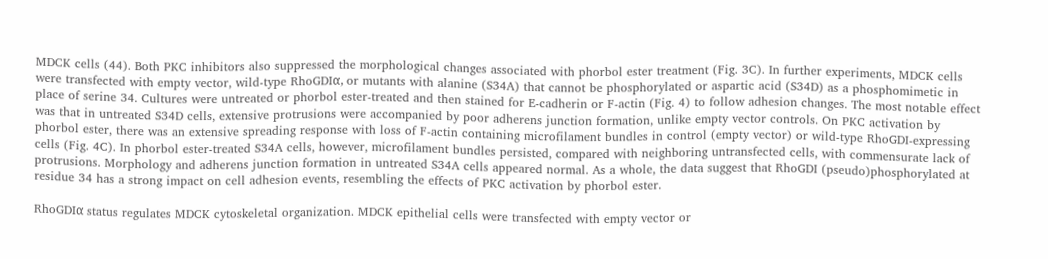MDCK cells (44). Both PKC inhibitors also suppressed the morphological changes associated with phorbol ester treatment (Fig. 3C). In further experiments, MDCK cells were transfected with empty vector, wild-type RhoGDIα, or mutants with alanine (S34A) that cannot be phosphorylated or aspartic acid (S34D) as a phosphomimetic in place of serine 34. Cultures were untreated or phorbol ester-treated and then stained for E-cadherin or F-actin (Fig. 4) to follow adhesion changes. The most notable effect was that in untreated S34D cells, extensive protrusions were accompanied by poor adherens junction formation, unlike empty vector controls. On PKC activation by phorbol ester, there was an extensive spreading response with loss of F-actin containing microfilament bundles in control (empty vector) or wild-type RhoGDI-expressing cells (Fig. 4C). In phorbol ester-treated S34A cells, however, microfilament bundles persisted, compared with neighboring untransfected cells, with commensurate lack of protrusions. Morphology and adherens junction formation in untreated S34A cells appeared normal. As a whole, the data suggest that RhoGDI (pseudo)phosphorylated at residue 34 has a strong impact on cell adhesion events, resembling the effects of PKC activation by phorbol ester.

RhoGDIα status regulates MDCK cytoskeletal organization. MDCK epithelial cells were transfected with empty vector or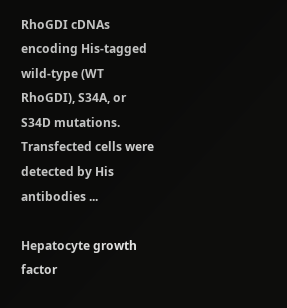RhoGDI cDNAs encoding His-tagged wild-type (WT RhoGDI), S34A, or S34D mutations. Transfected cells were detected by His antibodies ...

Hepatocyte growth factor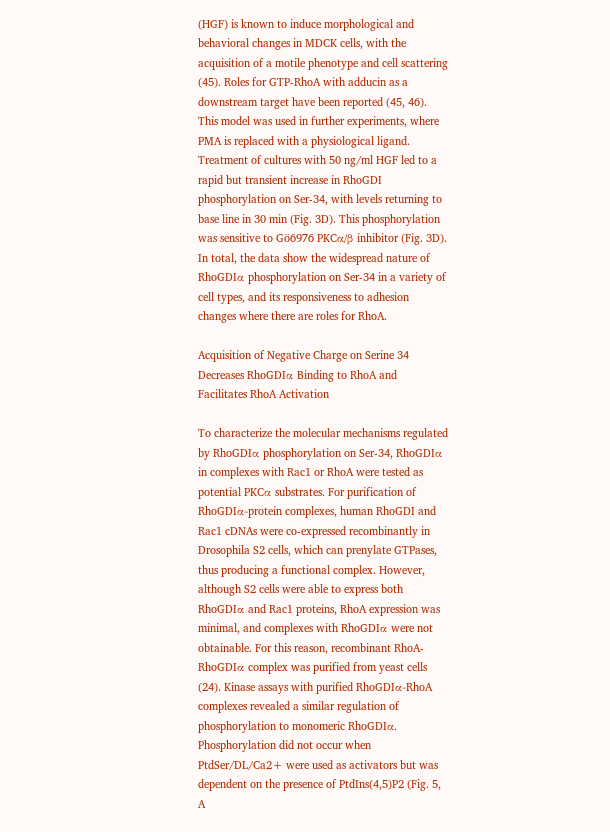(HGF) is known to induce morphological and behavioral changes in MDCK cells, with the acquisition of a motile phenotype and cell scattering (45). Roles for GTP-RhoA with adducin as a downstream target have been reported (45, 46). This model was used in further experiments, where PMA is replaced with a physiological ligand. Treatment of cultures with 50 ng/ml HGF led to a rapid but transient increase in RhoGDI phosphorylation on Ser-34, with levels returning to base line in 30 min (Fig. 3D). This phosphorylation was sensitive to Gö6976 PKCα/β inhibitor (Fig. 3D). In total, the data show the widespread nature of RhoGDIα phosphorylation on Ser-34 in a variety of cell types, and its responsiveness to adhesion changes where there are roles for RhoA.

Acquisition of Negative Charge on Serine 34 Decreases RhoGDIα Binding to RhoA and Facilitates RhoA Activation

To characterize the molecular mechanisms regulated by RhoGDIα phosphorylation on Ser-34, RhoGDIα in complexes with Rac1 or RhoA were tested as potential PKCα substrates. For purification of RhoGDIα-protein complexes, human RhoGDI and Rac1 cDNAs were co-expressed recombinantly in Drosophila S2 cells, which can prenylate GTPases, thus producing a functional complex. However, although S2 cells were able to express both RhoGDIα and Rac1 proteins, RhoA expression was minimal, and complexes with RhoGDIα were not obtainable. For this reason, recombinant RhoA-RhoGDIα complex was purified from yeast cells (24). Kinase assays with purified RhoGDIα-RhoA complexes revealed a similar regulation of phosphorylation to monomeric RhoGDIα. Phosphorylation did not occur when PtdSer/DL/Ca2+ were used as activators but was dependent on the presence of PtdIns(4,5)P2 (Fig. 5, A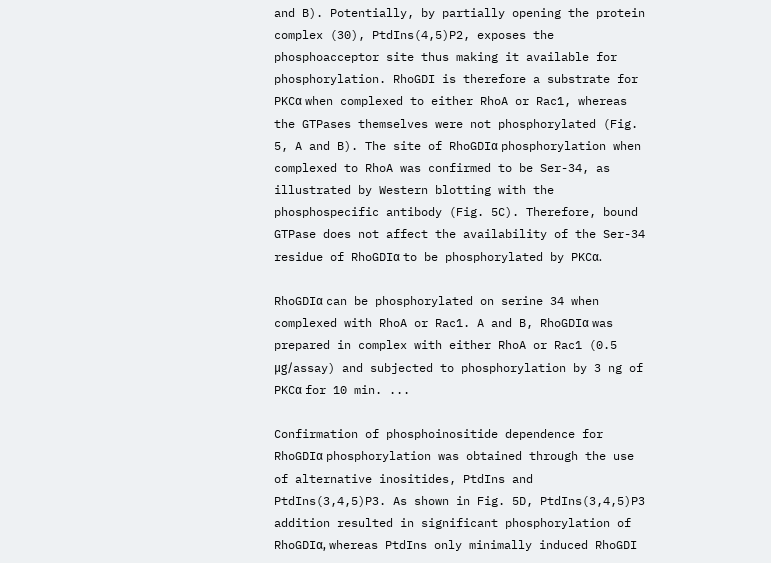and B). Potentially, by partially opening the protein complex (30), PtdIns(4,5)P2, exposes the phosphoacceptor site thus making it available for phosphorylation. RhoGDI is therefore a substrate for PKCα when complexed to either RhoA or Rac1, whereas the GTPases themselves were not phosphorylated (Fig. 5, A and B). The site of RhoGDIα phosphorylation when complexed to RhoA was confirmed to be Ser-34, as illustrated by Western blotting with the phosphospecific antibody (Fig. 5C). Therefore, bound GTPase does not affect the availability of the Ser-34 residue of RhoGDIα to be phosphorylated by PKCα.

RhoGDIα can be phosphorylated on serine 34 when complexed with RhoA or Rac1. A and B, RhoGDIα was prepared in complex with either RhoA or Rac1 (0.5 μg/assay) and subjected to phosphorylation by 3 ng of PKCα for 10 min. ...

Confirmation of phosphoinositide dependence for RhoGDIα phosphorylation was obtained through the use of alternative inositides, PtdIns and PtdIns(3,4,5)P3. As shown in Fig. 5D, PtdIns(3,4,5)P3 addition resulted in significant phosphorylation of RhoGDIα, whereas PtdIns only minimally induced RhoGDI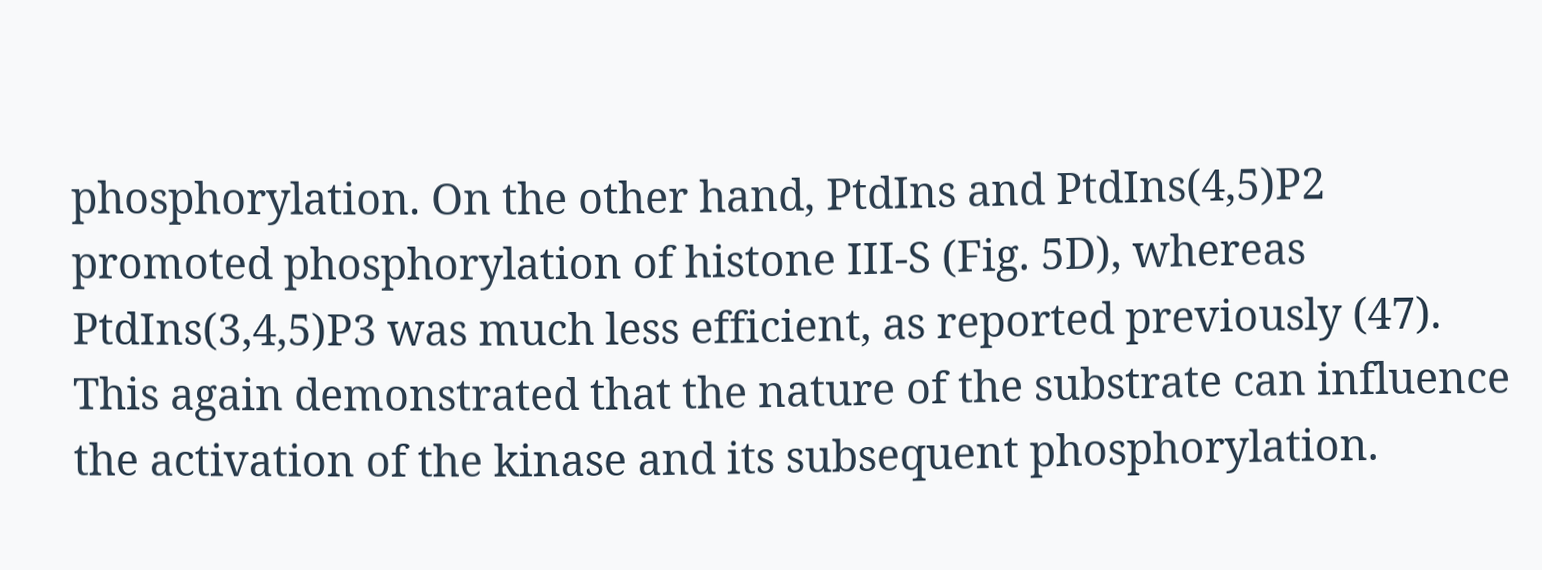phosphorylation. On the other hand, PtdIns and PtdIns(4,5)P2 promoted phosphorylation of histone III-S (Fig. 5D), whereas PtdIns(3,4,5)P3 was much less efficient, as reported previously (47). This again demonstrated that the nature of the substrate can influence the activation of the kinase and its subsequent phosphorylation.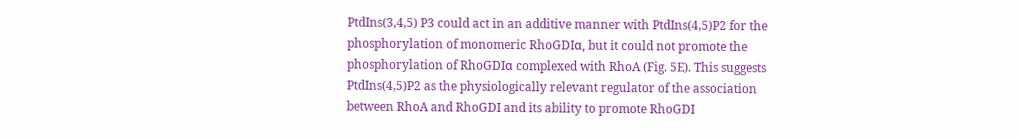PtdIns(3,4,5) P3 could act in an additive manner with PtdIns(4,5)P2 for the phosphorylation of monomeric RhoGDIα, but it could not promote the phosphorylation of RhoGDIα complexed with RhoA (Fig. 5E). This suggests PtdIns(4,5)P2 as the physiologically relevant regulator of the association between RhoA and RhoGDI and its ability to promote RhoGDI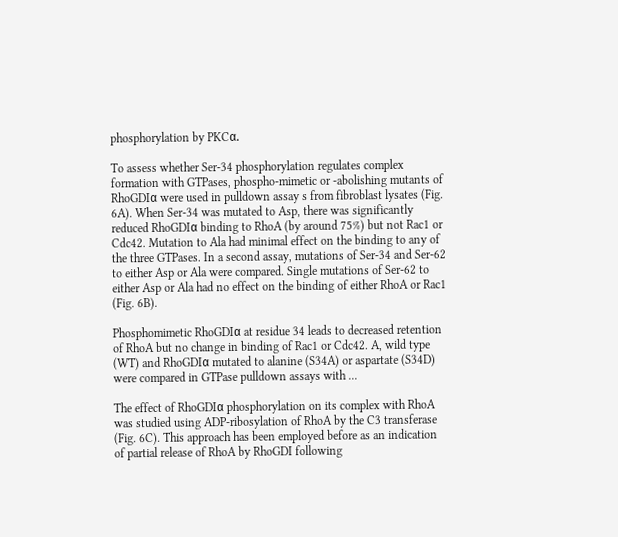phosphorylation by PKCα.

To assess whether Ser-34 phosphorylation regulates complex formation with GTPases, phospho-mimetic or -abolishing mutants of RhoGDIα were used in pulldown assay s from fibroblast lysates (Fig. 6A). When Ser-34 was mutated to Asp, there was significantly reduced RhoGDIα binding to RhoA (by around 75%) but not Rac1 or Cdc42. Mutation to Ala had minimal effect on the binding to any of the three GTPases. In a second assay, mutations of Ser-34 and Ser-62 to either Asp or Ala were compared. Single mutations of Ser-62 to either Asp or Ala had no effect on the binding of either RhoA or Rac1 (Fig. 6B).

Phosphomimetic RhoGDIα at residue 34 leads to decreased retention of RhoA but no change in binding of Rac1 or Cdc42. A, wild type (WT) and RhoGDIα mutated to alanine (S34A) or aspartate (S34D) were compared in GTPase pulldown assays with ...

The effect of RhoGDIα phosphorylation on its complex with RhoA was studied using ADP-ribosylation of RhoA by the C3 transferase (Fig. 6C). This approach has been employed before as an indication of partial release of RhoA by RhoGDI following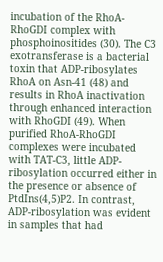incubation of the RhoA-RhoGDI complex with phosphoinositides (30). The C3 exotransferase is a bacterial toxin that ADP-ribosylates RhoA on Asn-41 (48) and results in RhoA inactivation through enhanced interaction with RhoGDI (49). When purified RhoA-RhoGDI complexes were incubated with TAT-C3, little ADP-ribosylation occurred either in the presence or absence of PtdIns(4,5)P2. In contrast, ADP-ribosylation was evident in samples that had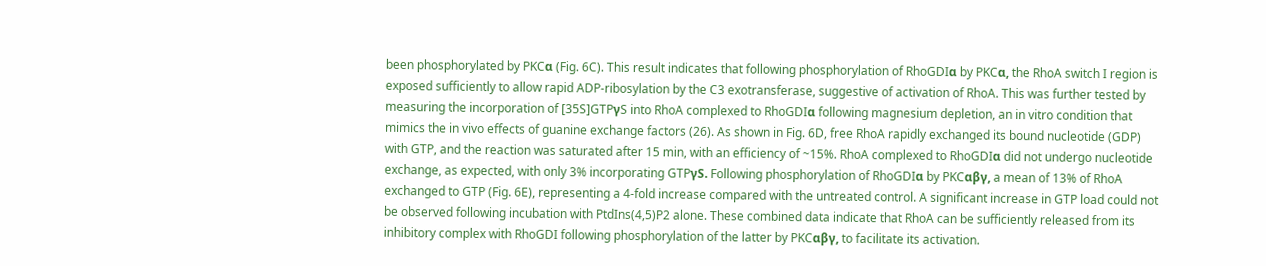been phosphorylated by PKCα (Fig. 6C). This result indicates that following phosphorylation of RhoGDIα by PKCα, the RhoA switch I region is exposed sufficiently to allow rapid ADP-ribosylation by the C3 exotransferase, suggestive of activation of RhoA. This was further tested by measuring the incorporation of [35S]GTPγS into RhoA complexed to RhoGDIα following magnesium depletion, an in vitro condition that mimics the in vivo effects of guanine exchange factors (26). As shown in Fig. 6D, free RhoA rapidly exchanged its bound nucleotide (GDP) with GTP, and the reaction was saturated after 15 min, with an efficiency of ~15%. RhoA complexed to RhoGDIα did not undergo nucleotide exchange, as expected, with only 3% incorporating GTPγS. Following phosphorylation of RhoGDIα by PKCαβγ, a mean of 13% of RhoA exchanged to GTP (Fig. 6E), representing a 4-fold increase compared with the untreated control. A significant increase in GTP load could not be observed following incubation with PtdIns(4,5)P2 alone. These combined data indicate that RhoA can be sufficiently released from its inhibitory complex with RhoGDI following phosphorylation of the latter by PKCαβγ, to facilitate its activation.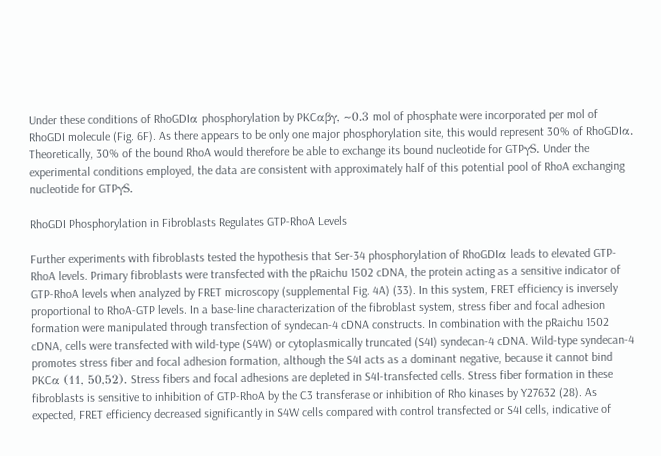Under these conditions of RhoGDIα phosphorylation by PKCαβγ, ~0.3 mol of phosphate were incorporated per mol of RhoGDI molecule (Fig. 6F). As there appears to be only one major phosphorylation site, this would represent 30% of RhoGDIα. Theoretically, 30% of the bound RhoA would therefore be able to exchange its bound nucleotide for GTPγS. Under the experimental conditions employed, the data are consistent with approximately half of this potential pool of RhoA exchanging nucleotide for GTPγS.

RhoGDI Phosphorylation in Fibroblasts Regulates GTP-RhoA Levels

Further experiments with fibroblasts tested the hypothesis that Ser-34 phosphorylation of RhoGDIα leads to elevated GTP-RhoA levels. Primary fibroblasts were transfected with the pRaichu 1502 cDNA, the protein acting as a sensitive indicator of GTP-RhoA levels when analyzed by FRET microscopy (supplemental Fig. 4A) (33). In this system, FRET efficiency is inversely proportional to RhoA-GTP levels. In a base-line characterization of the fibroblast system, stress fiber and focal adhesion formation were manipulated through transfection of syndecan-4 cDNA constructs. In combination with the pRaichu 1502 cDNA, cells were transfected with wild-type (S4W) or cytoplasmically truncated (S4I) syndecan-4 cDNA. Wild-type syndecan-4 promotes stress fiber and focal adhesion formation, although the S4I acts as a dominant negative, because it cannot bind PKCα (11, 50,52). Stress fibers and focal adhesions are depleted in S4I-transfected cells. Stress fiber formation in these fibroblasts is sensitive to inhibition of GTP-RhoA by the C3 transferase or inhibition of Rho kinases by Y27632 (28). As expected, FRET efficiency decreased significantly in S4W cells compared with control transfected or S4I cells, indicative of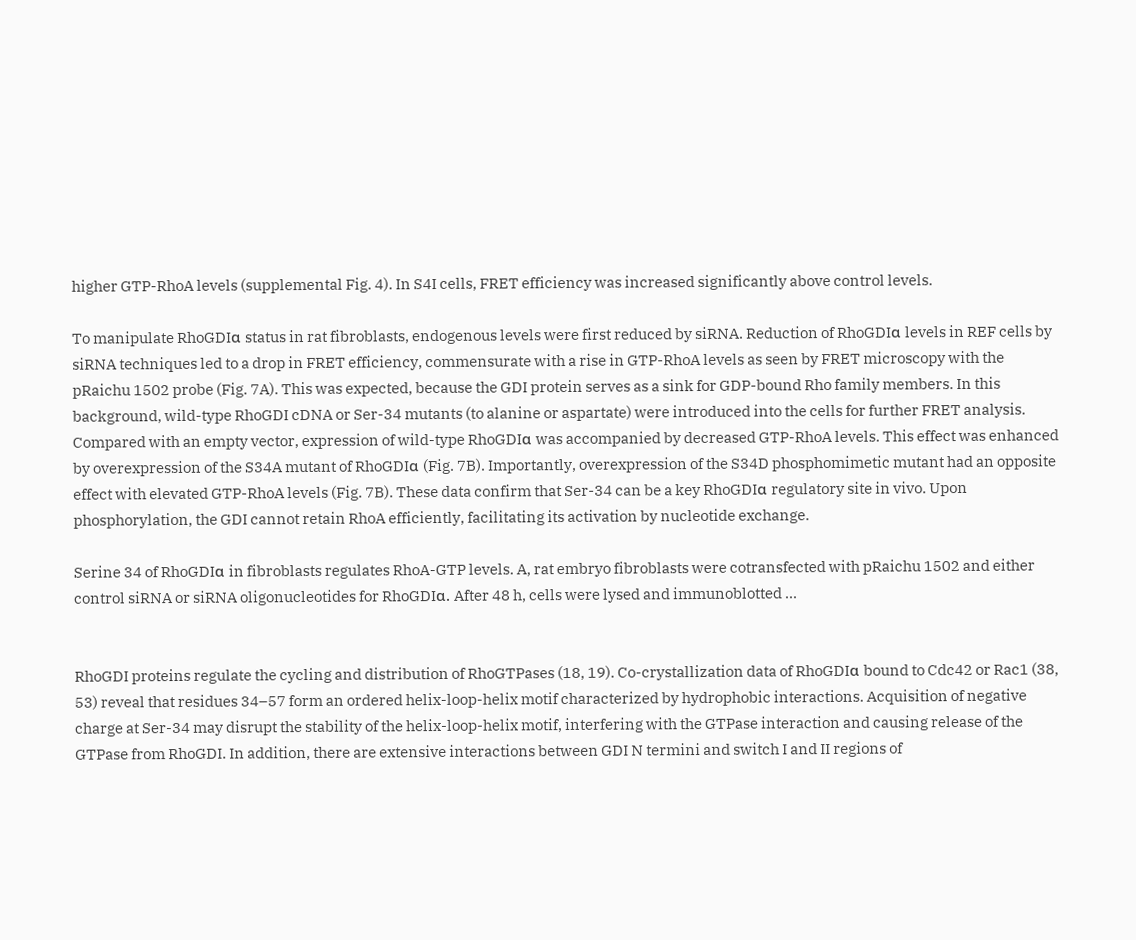higher GTP-RhoA levels (supplemental Fig. 4). In S4I cells, FRET efficiency was increased significantly above control levels.

To manipulate RhoGDIα status in rat fibroblasts, endogenous levels were first reduced by siRNA. Reduction of RhoGDIα levels in REF cells by siRNA techniques led to a drop in FRET efficiency, commensurate with a rise in GTP-RhoA levels as seen by FRET microscopy with the pRaichu 1502 probe (Fig. 7A). This was expected, because the GDI protein serves as a sink for GDP-bound Rho family members. In this background, wild-type RhoGDI cDNA or Ser-34 mutants (to alanine or aspartate) were introduced into the cells for further FRET analysis. Compared with an empty vector, expression of wild-type RhoGDIα was accompanied by decreased GTP-RhoA levels. This effect was enhanced by overexpression of the S34A mutant of RhoGDIα (Fig. 7B). Importantly, overexpression of the S34D phosphomimetic mutant had an opposite effect with elevated GTP-RhoA levels (Fig. 7B). These data confirm that Ser-34 can be a key RhoGDIα regulatory site in vivo. Upon phosphorylation, the GDI cannot retain RhoA efficiently, facilitating its activation by nucleotide exchange.

Serine 34 of RhoGDIα in fibroblasts regulates RhoA-GTP levels. A, rat embryo fibroblasts were cotransfected with pRaichu 1502 and either control siRNA or siRNA oligonucleotides for RhoGDIα. After 48 h, cells were lysed and immunoblotted ...


RhoGDI proteins regulate the cycling and distribution of RhoGTPases (18, 19). Co-crystallization data of RhoGDIα bound to Cdc42 or Rac1 (38, 53) reveal that residues 34–57 form an ordered helix-loop-helix motif characterized by hydrophobic interactions. Acquisition of negative charge at Ser-34 may disrupt the stability of the helix-loop-helix motif, interfering with the GTPase interaction and causing release of the GTPase from RhoGDI. In addition, there are extensive interactions between GDI N termini and switch I and II regions of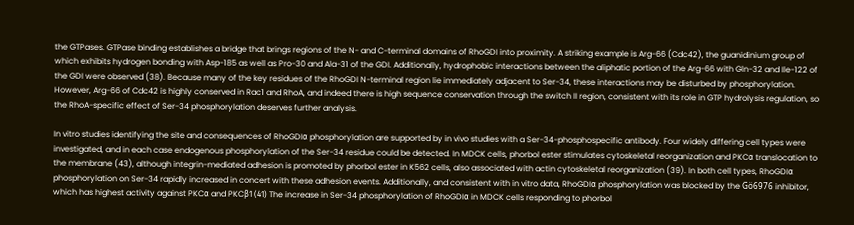the GTPases. GTPase binding establishes a bridge that brings regions of the N- and C-terminal domains of RhoGDI into proximity. A striking example is Arg-66 (Cdc42), the guanidinium group of which exhibits hydrogen bonding with Asp-185 as well as Pro-30 and Ala-31 of the GDI. Additionally, hydrophobic interactions between the aliphatic portion of the Arg-66 with Gln-32 and Ile-122 of the GDI were observed (38). Because many of the key residues of the RhoGDI N-terminal region lie immediately adjacent to Ser-34, these interactions may be disturbed by phosphorylation. However, Arg-66 of Cdc42 is highly conserved in Rac1 and RhoA, and indeed there is high sequence conservation through the switch II region, consistent with its role in GTP hydrolysis regulation, so the RhoA-specific effect of Ser-34 phosphorylation deserves further analysis.

In vitro studies identifying the site and consequences of RhoGDIα phosphorylation are supported by in vivo studies with a Ser-34-phosphospecific antibody. Four widely differing cell types were investigated, and in each case endogenous phosphorylation of the Ser-34 residue could be detected. In MDCK cells, phorbol ester stimulates cytoskeletal reorganization and PKCα translocation to the membrane (43), although integrin-mediated adhesion is promoted by phorbol ester in K562 cells, also associated with actin cytoskeletal reorganization (39). In both cell types, RhoGDIα phosphorylation on Ser-34 rapidly increased in concert with these adhesion events. Additionally, and consistent with in vitro data, RhoGDIα phosphorylation was blocked by the Gö6976 inhibitor, which has highest activity against PKCα and PKCβ1 (41) The increase in Ser-34 phosphorylation of RhoGDIα in MDCK cells responding to phorbol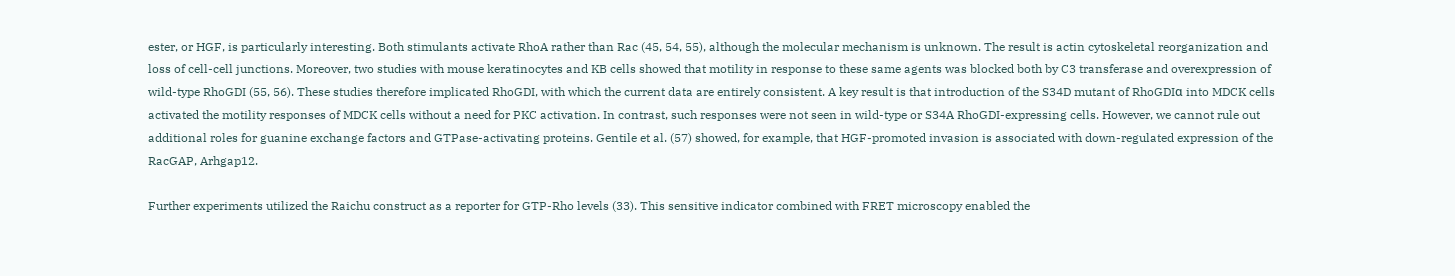ester, or HGF, is particularly interesting. Both stimulants activate RhoA rather than Rac (45, 54, 55), although the molecular mechanism is unknown. The result is actin cytoskeletal reorganization and loss of cell-cell junctions. Moreover, two studies with mouse keratinocytes and KB cells showed that motility in response to these same agents was blocked both by C3 transferase and overexpression of wild-type RhoGDI (55, 56). These studies therefore implicated RhoGDI, with which the current data are entirely consistent. A key result is that introduction of the S34D mutant of RhoGDIα into MDCK cells activated the motility responses of MDCK cells without a need for PKC activation. In contrast, such responses were not seen in wild-type or S34A RhoGDI-expressing cells. However, we cannot rule out additional roles for guanine exchange factors and GTPase-activating proteins. Gentile et al. (57) showed, for example, that HGF-promoted invasion is associated with down-regulated expression of the RacGAP, Arhgap12.

Further experiments utilized the Raichu construct as a reporter for GTP-Rho levels (33). This sensitive indicator combined with FRET microscopy enabled the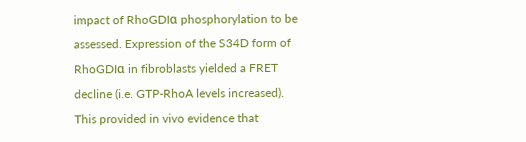impact of RhoGDIα phosphorylation to be assessed. Expression of the S34D form of RhoGDIα in fibroblasts yielded a FRET decline (i.e. GTP-RhoA levels increased). This provided in vivo evidence that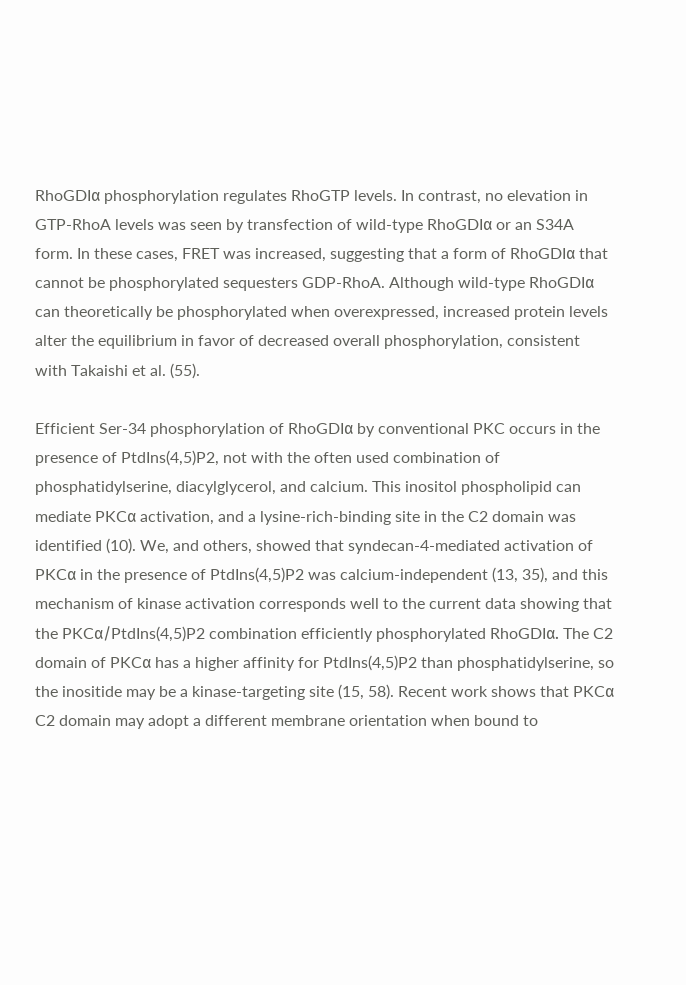RhoGDIα phosphorylation regulates RhoGTP levels. In contrast, no elevation in GTP-RhoA levels was seen by transfection of wild-type RhoGDIα or an S34A form. In these cases, FRET was increased, suggesting that a form of RhoGDIα that cannot be phosphorylated sequesters GDP-RhoA. Although wild-type RhoGDIα can theoretically be phosphorylated when overexpressed, increased protein levels alter the equilibrium in favor of decreased overall phosphorylation, consistent with Takaishi et al. (55).

Efficient Ser-34 phosphorylation of RhoGDIα by conventional PKC occurs in the presence of PtdIns(4,5)P2, not with the often used combination of phosphatidylserine, diacylglycerol, and calcium. This inositol phospholipid can mediate PKCα activation, and a lysine-rich-binding site in the C2 domain was identified (10). We, and others, showed that syndecan-4-mediated activation of PKCα in the presence of PtdIns(4,5)P2 was calcium-independent (13, 35), and this mechanism of kinase activation corresponds well to the current data showing that the PKCα/PtdIns(4,5)P2 combination efficiently phosphorylated RhoGDIα. The C2 domain of PKCα has a higher affinity for PtdIns(4,5)P2 than phosphatidylserine, so the inositide may be a kinase-targeting site (15, 58). Recent work shows that PKCα C2 domain may adopt a different membrane orientation when bound to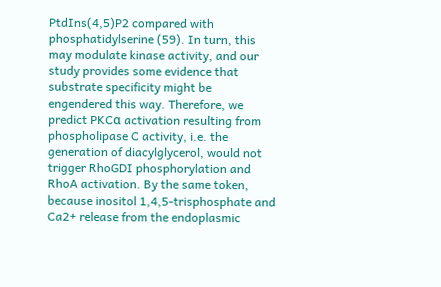PtdIns(4,5)P2 compared with phosphatidylserine (59). In turn, this may modulate kinase activity, and our study provides some evidence that substrate specificity might be engendered this way. Therefore, we predict PKCα activation resulting from phospholipase C activity, i.e. the generation of diacylglycerol, would not trigger RhoGDI phosphorylation and RhoA activation. By the same token, because inositol 1,4,5-trisphosphate and Ca2+ release from the endoplasmic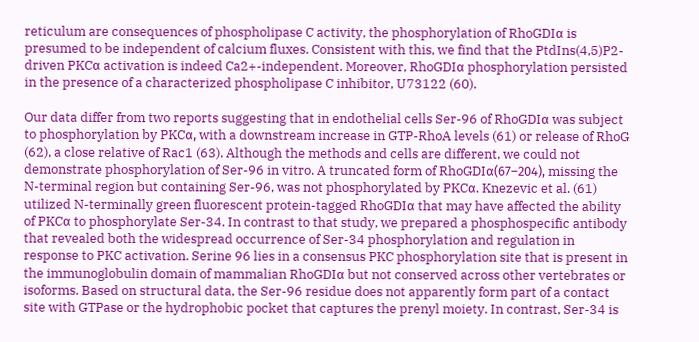reticulum are consequences of phospholipase C activity, the phosphorylation of RhoGDIα is presumed to be independent of calcium fluxes. Consistent with this, we find that the PtdIns(4,5)P2-driven PKCα activation is indeed Ca2+-independent. Moreover, RhoGDIα phosphorylation persisted in the presence of a characterized phospholipase C inhibitor, U73122 (60).

Our data differ from two reports suggesting that in endothelial cells Ser-96 of RhoGDIα was subject to phosphorylation by PKCα, with a downstream increase in GTP-RhoA levels (61) or release of RhoG (62), a close relative of Rac1 (63). Although the methods and cells are different, we could not demonstrate phosphorylation of Ser-96 in vitro. A truncated form of RhoGDIα(67–204), missing the N-terminal region but containing Ser-96, was not phosphorylated by PKCα. Knezevic et al. (61) utilized N-terminally green fluorescent protein-tagged RhoGDIα that may have affected the ability of PKCα to phosphorylate Ser-34. In contrast to that study, we prepared a phosphospecific antibody that revealed both the widespread occurrence of Ser-34 phosphorylation and regulation in response to PKC activation. Serine 96 lies in a consensus PKC phosphorylation site that is present in the immunoglobulin domain of mammalian RhoGDIα but not conserved across other vertebrates or isoforms. Based on structural data, the Ser-96 residue does not apparently form part of a contact site with GTPase or the hydrophobic pocket that captures the prenyl moiety. In contrast, Ser-34 is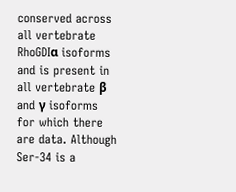conserved across all vertebrate RhoGDIα isoforms and is present in all vertebrate β and γ isoforms for which there are data. Although Ser-34 is a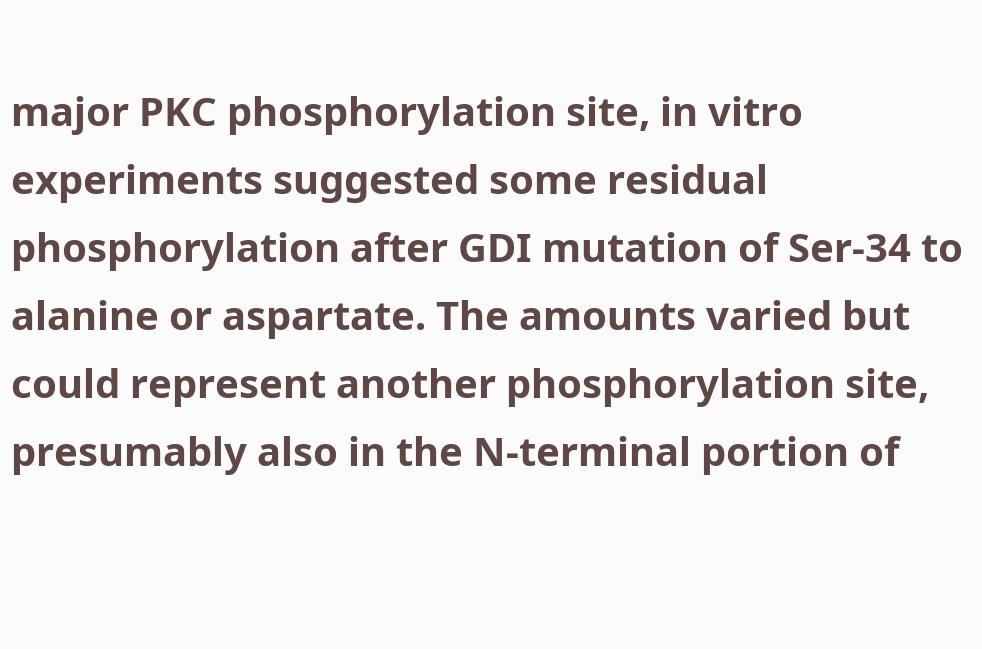major PKC phosphorylation site, in vitro experiments suggested some residual phosphorylation after GDI mutation of Ser-34 to alanine or aspartate. The amounts varied but could represent another phosphorylation site, presumably also in the N-terminal portion of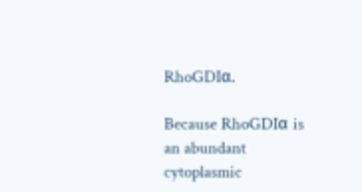RhoGDIα.

Because RhoGDIα is an abundant cytoplasmic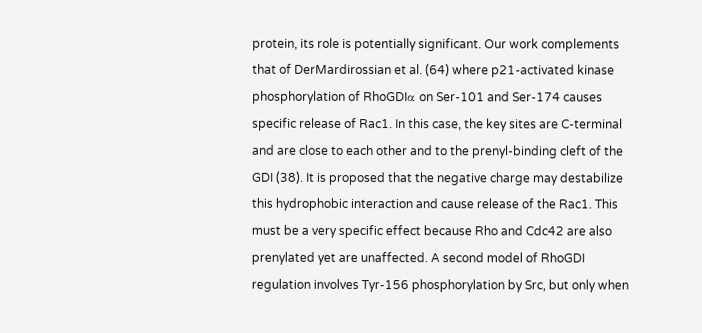protein, its role is potentially significant. Our work complements that of DerMardirossian et al. (64) where p21-activated kinase phosphorylation of RhoGDIα on Ser-101 and Ser-174 causes specific release of Rac1. In this case, the key sites are C-terminal and are close to each other and to the prenyl-binding cleft of the GDI (38). It is proposed that the negative charge may destabilize this hydrophobic interaction and cause release of the Rac1. This must be a very specific effect because Rho and Cdc42 are also prenylated yet are unaffected. A second model of RhoGDI regulation involves Tyr-156 phosphorylation by Src, but only when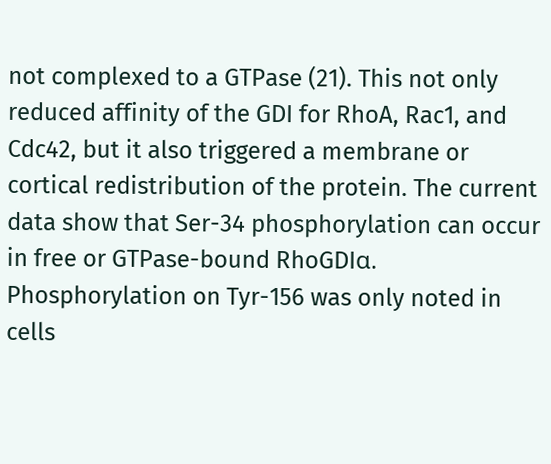not complexed to a GTPase (21). This not only reduced affinity of the GDI for RhoA, Rac1, and Cdc42, but it also triggered a membrane or cortical redistribution of the protein. The current data show that Ser-34 phosphorylation can occur in free or GTPase-bound RhoGDIα. Phosphorylation on Tyr-156 was only noted in cells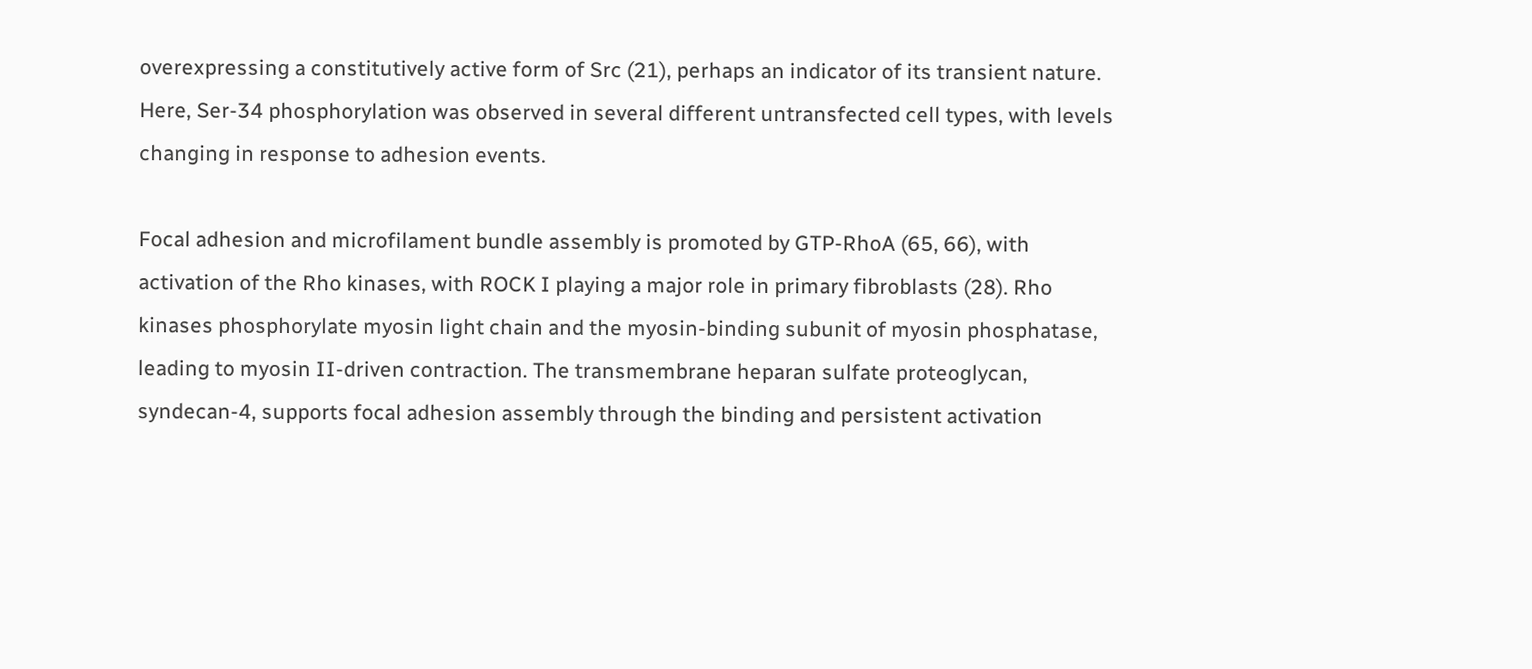overexpressing a constitutively active form of Src (21), perhaps an indicator of its transient nature. Here, Ser-34 phosphorylation was observed in several different untransfected cell types, with levels changing in response to adhesion events.

Focal adhesion and microfilament bundle assembly is promoted by GTP-RhoA (65, 66), with activation of the Rho kinases, with ROCK I playing a major role in primary fibroblasts (28). Rho kinases phosphorylate myosin light chain and the myosin-binding subunit of myosin phosphatase, leading to myosin II-driven contraction. The transmembrane heparan sulfate proteoglycan, syndecan-4, supports focal adhesion assembly through the binding and persistent activation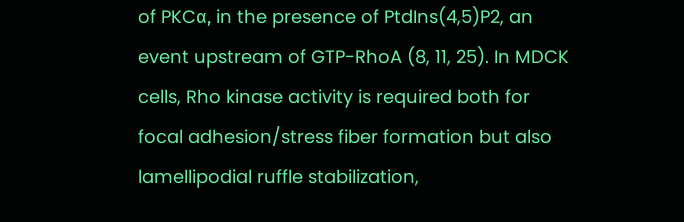of PKCα, in the presence of PtdIns(4,5)P2, an event upstream of GTP-RhoA (8, 11, 25). In MDCK cells, Rho kinase activity is required both for focal adhesion/stress fiber formation but also lamellipodial ruffle stabilization,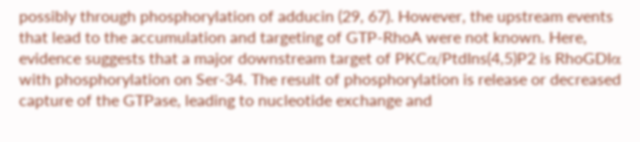possibly through phosphorylation of adducin (29, 67). However, the upstream events that lead to the accumulation and targeting of GTP-RhoA were not known. Here, evidence suggests that a major downstream target of PKCα/PtdIns(4,5)P2 is RhoGDIα with phosphorylation on Ser-34. The result of phosphorylation is release or decreased capture of the GTPase, leading to nucleotide exchange and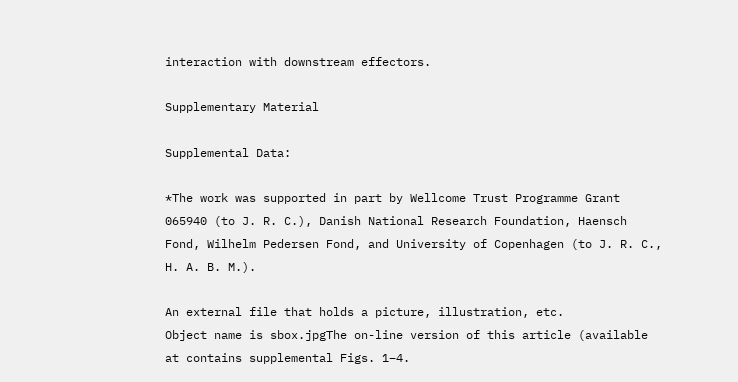interaction with downstream effectors.

Supplementary Material

Supplemental Data:

*The work was supported in part by Wellcome Trust Programme Grant 065940 (to J. R. C.), Danish National Research Foundation, Haensch Fond, Wilhelm Pedersen Fond, and University of Copenhagen (to J. R. C., H. A. B. M.).

An external file that holds a picture, illustration, etc.
Object name is sbox.jpgThe on-line version of this article (available at contains supplemental Figs. 1–4.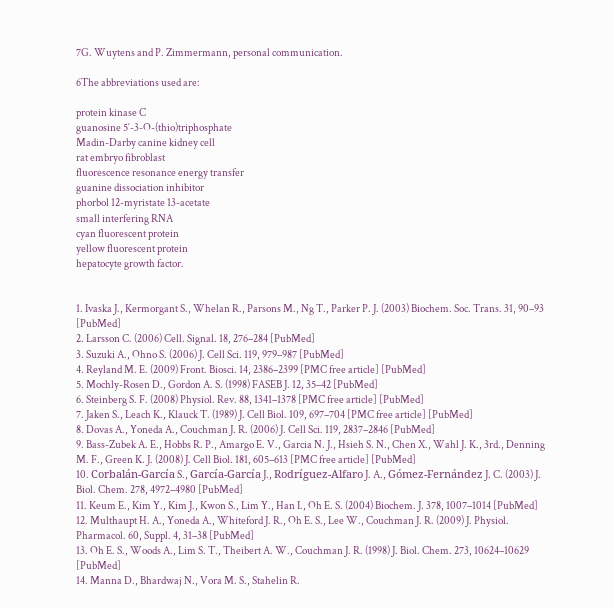7G. Wuytens and P. Zimmermann, personal communication.

6The abbreviations used are:

protein kinase C
guanosine 5′-3-O-(thio)triphosphate
Madin-Darby canine kidney cell
rat embryo fibroblast
fluorescence resonance energy transfer
guanine dissociation inhibitor
phorbol 12-myristate 13-acetate
small interfering RNA
cyan fluorescent protein
yellow fluorescent protein
hepatocyte growth factor.


1. Ivaska J., Kermorgant S., Whelan R., Parsons M., Ng T., Parker P. J. (2003) Biochem. Soc. Trans. 31, 90–93 [PubMed]
2. Larsson C. (2006) Cell. Signal. 18, 276–284 [PubMed]
3. Suzuki A., Ohno S. (2006) J. Cell Sci. 119, 979–987 [PubMed]
4. Reyland M. E. (2009) Front. Biosci. 14, 2386–2399 [PMC free article] [PubMed]
5. Mochly-Rosen D., Gordon A. S. (1998) FASEB J. 12, 35–42 [PubMed]
6. Steinberg S. F. (2008) Physiol. Rev. 88, 1341–1378 [PMC free article] [PubMed]
7. Jaken S., Leach K., Klauck T. (1989) J. Cell Biol. 109, 697–704 [PMC free article] [PubMed]
8. Dovas A., Yoneda A., Couchman J. R. (2006) J. Cell Sci. 119, 2837–2846 [PubMed]
9. Bass-Zubek A. E., Hobbs R. P., Amargo E. V., Garcia N. J., Hsieh S. N., Chen X., Wahl J. K., 3rd., Denning M. F., Green K. J. (2008) J. Cell Biol. 181, 605–613 [PMC free article] [PubMed]
10. Corbalán-García S., García-García J., Rodríguez-Alfaro J. A., Gómez-Fernández J. C. (2003) J. Biol. Chem. 278, 4972–4980 [PubMed]
11. Keum E., Kim Y., Kim J., Kwon S., Lim Y., Han I., Oh E. S. (2004) Biochem. J. 378, 1007–1014 [PubMed]
12. Multhaupt H. A., Yoneda A., Whiteford J. R., Oh E. S., Lee W., Couchman J. R. (2009) J. Physiol. Pharmacol. 60, Suppl. 4, 31–38 [PubMed]
13. Oh E. S., Woods A., Lim S. T., Theibert A. W., Couchman J. R. (1998) J. Biol. Chem. 273, 10624–10629 [PubMed]
14. Manna D., Bhardwaj N., Vora M. S., Stahelin R.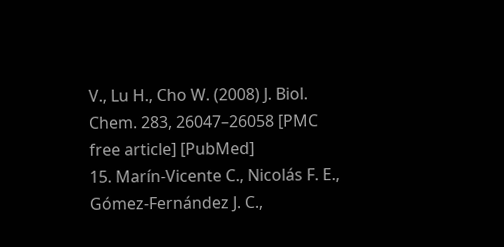V., Lu H., Cho W. (2008) J. Biol. Chem. 283, 26047–26058 [PMC free article] [PubMed]
15. Marín-Vicente C., Nicolás F. E., Gómez-Fernández J. C.,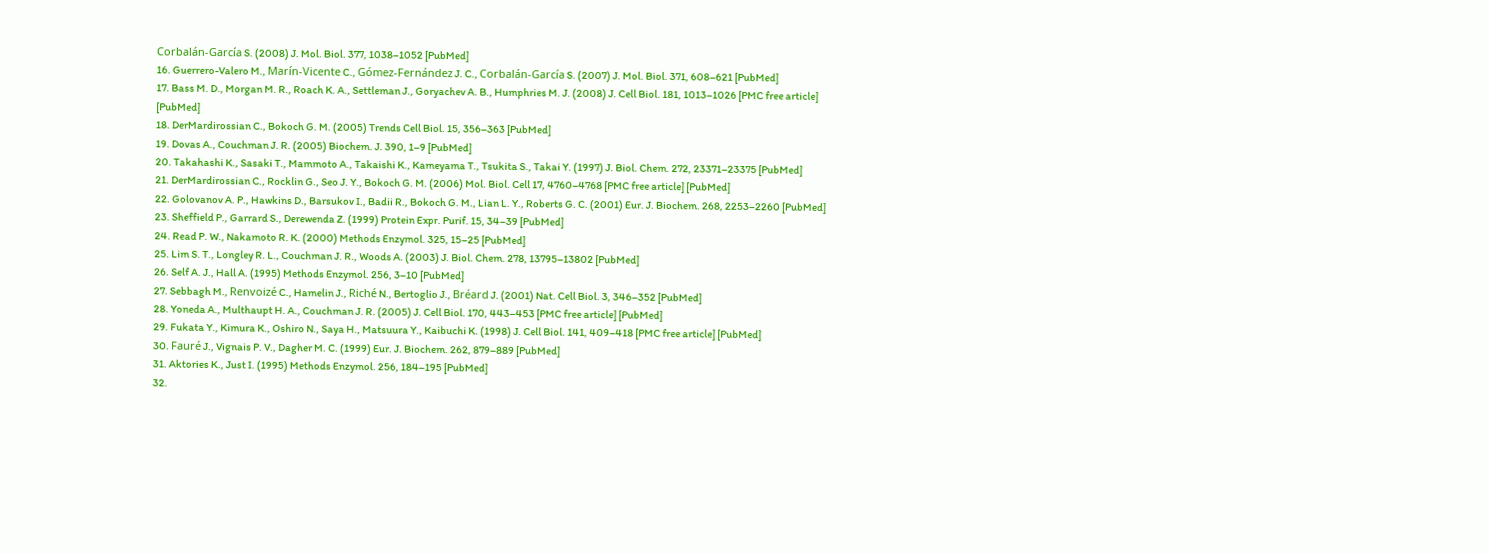Corbalán-García S. (2008) J. Mol. Biol. 377, 1038–1052 [PubMed]
16. Guerrero-Valero M., Marín-Vicente C., Gómez-Fernández J. C., Corbalán-García S. (2007) J. Mol. Biol. 371, 608–621 [PubMed]
17. Bass M. D., Morgan M. R., Roach K. A., Settleman J., Goryachev A. B., Humphries M. J. (2008) J. Cell Biol. 181, 1013–1026 [PMC free article] [PubMed]
18. DerMardirossian C., Bokoch G. M. (2005) Trends Cell Biol. 15, 356–363 [PubMed]
19. Dovas A., Couchman J. R. (2005) Biochem. J. 390, 1–9 [PubMed]
20. Takahashi K., Sasaki T., Mammoto A., Takaishi K., Kameyama T., Tsukita S., Takai Y. (1997) J. Biol. Chem. 272, 23371–23375 [PubMed]
21. DerMardirossian C., Rocklin G., Seo J. Y., Bokoch G. M. (2006) Mol. Biol. Cell 17, 4760–4768 [PMC free article] [PubMed]
22. Golovanov A. P., Hawkins D., Barsukov I., Badii R., Bokoch G. M., Lian L. Y., Roberts G. C. (2001) Eur. J. Biochem. 268, 2253–2260 [PubMed]
23. Sheffield P., Garrard S., Derewenda Z. (1999) Protein Expr. Purif. 15, 34–39 [PubMed]
24. Read P. W., Nakamoto R. K. (2000) Methods Enzymol. 325, 15–25 [PubMed]
25. Lim S. T., Longley R. L., Couchman J. R., Woods A. (2003) J. Biol. Chem. 278, 13795–13802 [PubMed]
26. Self A. J., Hall A. (1995) Methods Enzymol. 256, 3–10 [PubMed]
27. Sebbagh M., Renvoizé C., Hamelin J., Riché N., Bertoglio J., Bréard J. (2001) Nat. Cell Biol. 3, 346–352 [PubMed]
28. Yoneda A., Multhaupt H. A., Couchman J. R. (2005) J. Cell Biol. 170, 443–453 [PMC free article] [PubMed]
29. Fukata Y., Kimura K., Oshiro N., Saya H., Matsuura Y., Kaibuchi K. (1998) J. Cell Biol. 141, 409–418 [PMC free article] [PubMed]
30. Fauré J., Vignais P. V., Dagher M. C. (1999) Eur. J. Biochem. 262, 879–889 [PubMed]
31. Aktories K., Just I. (1995) Methods Enzymol. 256, 184–195 [PubMed]
32.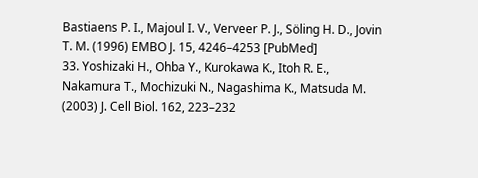Bastiaens P. I., Majoul I. V., Verveer P. J., Söling H. D., Jovin T. M. (1996) EMBO J. 15, 4246–4253 [PubMed]
33. Yoshizaki H., Ohba Y., Kurokawa K., Itoh R. E., Nakamura T., Mochizuki N., Nagashima K., Matsuda M. (2003) J. Cell Biol. 162, 223–232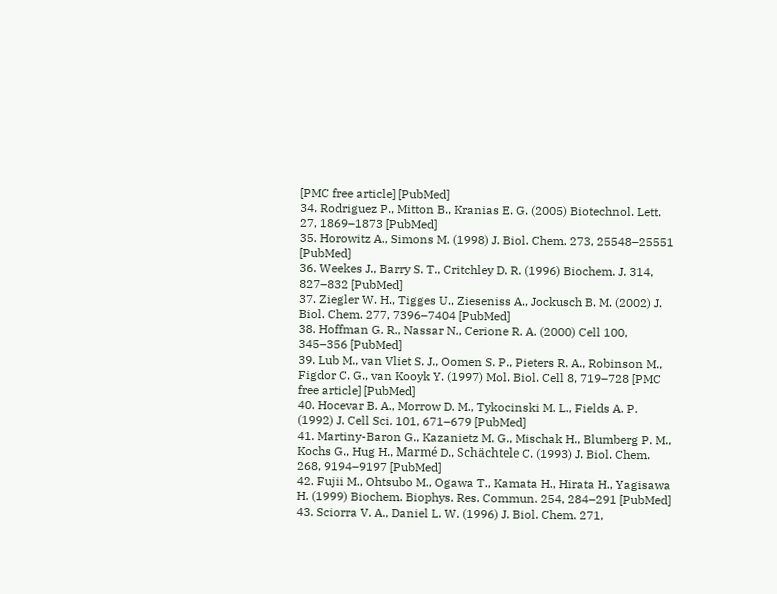[PMC free article] [PubMed]
34. Rodriguez P., Mitton B., Kranias E. G. (2005) Biotechnol. Lett. 27, 1869–1873 [PubMed]
35. Horowitz A., Simons M. (1998) J. Biol. Chem. 273, 25548–25551 [PubMed]
36. Weekes J., Barry S. T., Critchley D. R. (1996) Biochem. J. 314, 827–832 [PubMed]
37. Ziegler W. H., Tigges U., Zieseniss A., Jockusch B. M. (2002) J. Biol. Chem. 277, 7396–7404 [PubMed]
38. Hoffman G. R., Nassar N., Cerione R. A. (2000) Cell 100, 345–356 [PubMed]
39. Lub M., van Vliet S. J., Oomen S. P., Pieters R. A., Robinson M., Figdor C. G., van Kooyk Y. (1997) Mol. Biol. Cell 8, 719–728 [PMC free article] [PubMed]
40. Hocevar B. A., Morrow D. M., Tykocinski M. L., Fields A. P. (1992) J. Cell Sci. 101, 671–679 [PubMed]
41. Martiny-Baron G., Kazanietz M. G., Mischak H., Blumberg P. M., Kochs G., Hug H., Marmé D., Schächtele C. (1993) J. Biol. Chem. 268, 9194–9197 [PubMed]
42. Fujii M., Ohtsubo M., Ogawa T., Kamata H., Hirata H., Yagisawa H. (1999) Biochem. Biophys. Res. Commun. 254, 284–291 [PubMed]
43. Sciorra V. A., Daniel L. W. (1996) J. Biol. Chem. 271,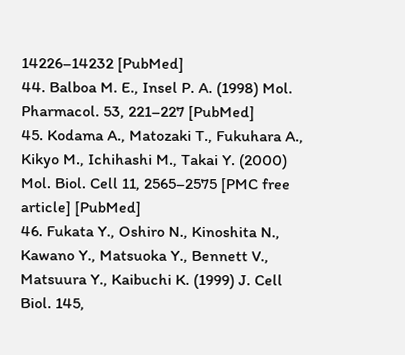14226–14232 [PubMed]
44. Balboa M. E., Insel P. A. (1998) Mol. Pharmacol. 53, 221–227 [PubMed]
45. Kodama A., Matozaki T., Fukuhara A., Kikyo M., Ichihashi M., Takai Y. (2000) Mol. Biol. Cell 11, 2565–2575 [PMC free article] [PubMed]
46. Fukata Y., Oshiro N., Kinoshita N., Kawano Y., Matsuoka Y., Bennett V., Matsuura Y., Kaibuchi K. (1999) J. Cell Biol. 145,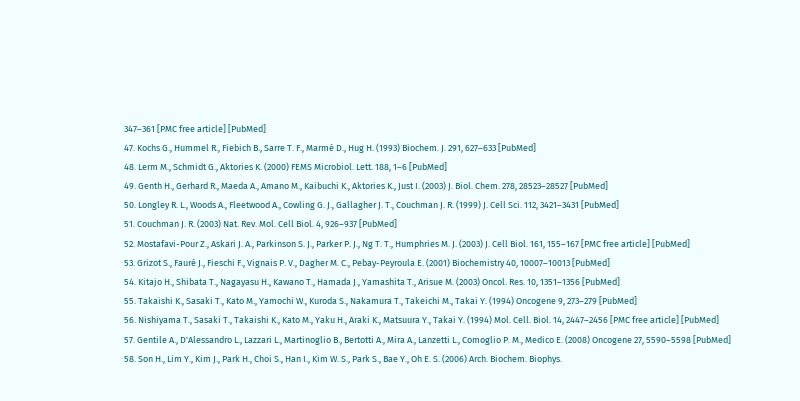347–361 [PMC free article] [PubMed]
47. Kochs G., Hummel R., Fiebich B., Sarre T. F., Marmé D., Hug H. (1993) Biochem. J. 291, 627–633 [PubMed]
48. Lerm M., Schmidt G., Aktories K. (2000) FEMS Microbiol. Lett. 188, 1–6 [PubMed]
49. Genth H., Gerhard R., Maeda A., Amano M., Kaibuchi K., Aktories K., Just I. (2003) J. Biol. Chem. 278, 28523–28527 [PubMed]
50. Longley R. L., Woods A., Fleetwood A., Cowling G. J., Gallagher J. T., Couchman J. R. (1999) J. Cell Sci. 112, 3421–3431 [PubMed]
51. Couchman J. R. (2003) Nat. Rev. Mol. Cell Biol. 4, 926–937 [PubMed]
52. Mostafavi-Pour Z., Askari J. A., Parkinson S. J., Parker P. J., Ng T. T., Humphries M. J. (2003) J. Cell Biol. 161, 155–167 [PMC free article] [PubMed]
53. Grizot S., Fauré J., Fieschi F., Vignais P. V., Dagher M. C., Pebay-Peyroula E. (2001) Biochemistry 40, 10007–10013 [PubMed]
54. Kitajo H., Shibata T., Nagayasu H., Kawano T., Hamada J., Yamashita T., Arisue M. (2003) Oncol. Res. 10, 1351–1356 [PubMed]
55. Takaishi K., Sasaki T., Kato M., Yamochi W., Kuroda S., Nakamura T., Takeichi M., Takai Y. (1994) Oncogene 9, 273–279 [PubMed]
56. Nishiyama T., Sasaki T., Takaishi K., Kato M., Yaku H., Araki K., Matsuura Y., Takai Y. (1994) Mol. Cell. Biol. 14, 2447–2456 [PMC free article] [PubMed]
57. Gentile A., D'Alessandro L., Lazzari L., Martinoglio B., Bertotti A., Mira A., Lanzetti L., Comoglio P. M., Medico E. (2008) Oncogene 27, 5590–5598 [PubMed]
58. Son H., Lim Y., Kim J., Park H., Choi S., Han I., Kim W. S., Park S., Bae Y., Oh E. S. (2006) Arch. Biochem. Biophys.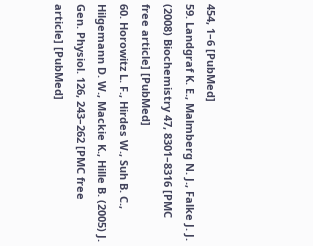454, 1–6 [PubMed]
59. Landgraf K. E., Malmberg N. J., Falke J. J. (2008) Biochemistry 47, 8301–8316 [PMC free article] [PubMed]
60. Horowitz L. F., Hirdes W., Suh B. C., Hilgemann D. W., Mackie K., Hille B. (2005) J. Gen. Physiol. 126, 243–262 [PMC free article] [PubMed]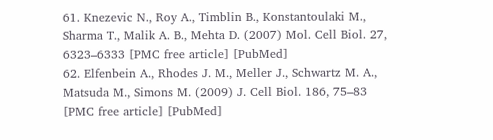61. Knezevic N., Roy A., Timblin B., Konstantoulaki M., Sharma T., Malik A. B., Mehta D. (2007) Mol. Cell Biol. 27, 6323–6333 [PMC free article] [PubMed]
62. Elfenbein A., Rhodes J. M., Meller J., Schwartz M. A., Matsuda M., Simons M. (2009) J. Cell Biol. 186, 75–83 [PMC free article] [PubMed]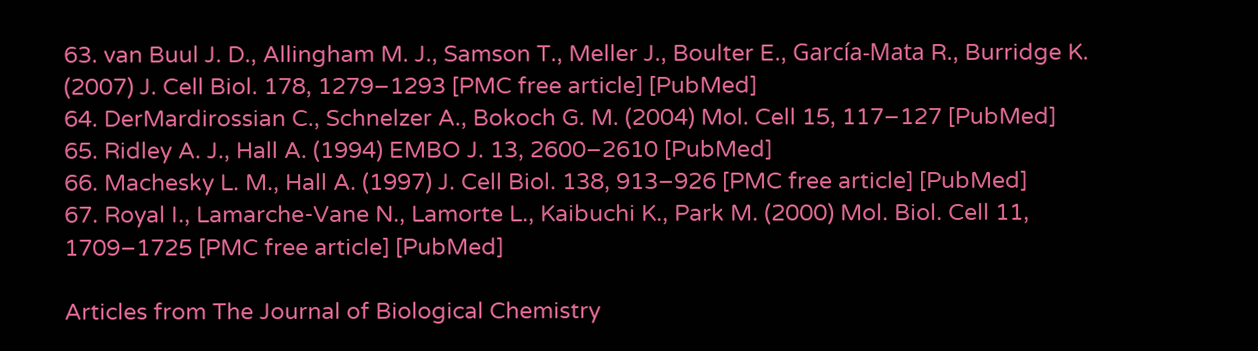63. van Buul J. D., Allingham M. J., Samson T., Meller J., Boulter E., García-Mata R., Burridge K. (2007) J. Cell Biol. 178, 1279–1293 [PMC free article] [PubMed]
64. DerMardirossian C., Schnelzer A., Bokoch G. M. (2004) Mol. Cell 15, 117–127 [PubMed]
65. Ridley A. J., Hall A. (1994) EMBO J. 13, 2600–2610 [PubMed]
66. Machesky L. M., Hall A. (1997) J. Cell Biol. 138, 913–926 [PMC free article] [PubMed]
67. Royal I., Lamarche-Vane N., Lamorte L., Kaibuchi K., Park M. (2000) Mol. Biol. Cell 11, 1709–1725 [PMC free article] [PubMed]

Articles from The Journal of Biological Chemistry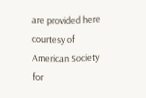are provided here courtesy of American Society for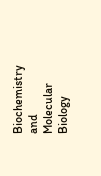Biochemistry and Molecular Biology